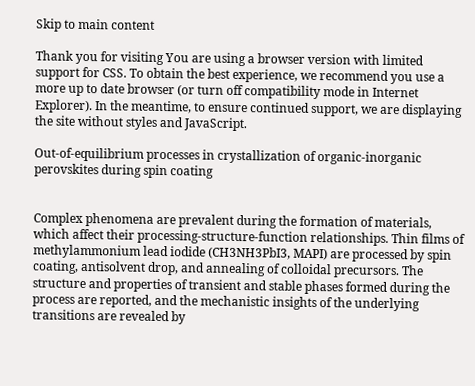Skip to main content

Thank you for visiting You are using a browser version with limited support for CSS. To obtain the best experience, we recommend you use a more up to date browser (or turn off compatibility mode in Internet Explorer). In the meantime, to ensure continued support, we are displaying the site without styles and JavaScript.

Out-of-equilibrium processes in crystallization of organic-inorganic perovskites during spin coating


Complex phenomena are prevalent during the formation of materials, which affect their processing-structure-function relationships. Thin films of methylammonium lead iodide (CH3NH3PbI3, MAPI) are processed by spin coating, antisolvent drop, and annealing of colloidal precursors. The structure and properties of transient and stable phases formed during the process are reported, and the mechanistic insights of the underlying transitions are revealed by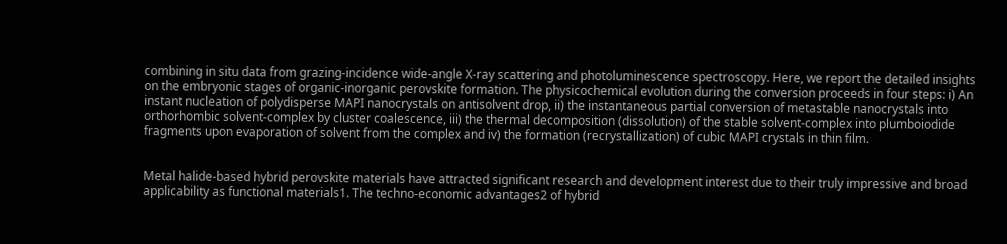combining in situ data from grazing-incidence wide-angle X-ray scattering and photoluminescence spectroscopy. Here, we report the detailed insights on the embryonic stages of organic-inorganic perovskite formation. The physicochemical evolution during the conversion proceeds in four steps: i) An instant nucleation of polydisperse MAPI nanocrystals on antisolvent drop, ii) the instantaneous partial conversion of metastable nanocrystals into orthorhombic solvent-complex by cluster coalescence, iii) the thermal decomposition (dissolution) of the stable solvent-complex into plumboiodide fragments upon evaporation of solvent from the complex and iv) the formation (recrystallization) of cubic MAPI crystals in thin film.


Metal halide-based hybrid perovskite materials have attracted significant research and development interest due to their truly impressive and broad applicability as functional materials1. The techno-economic advantages2 of hybrid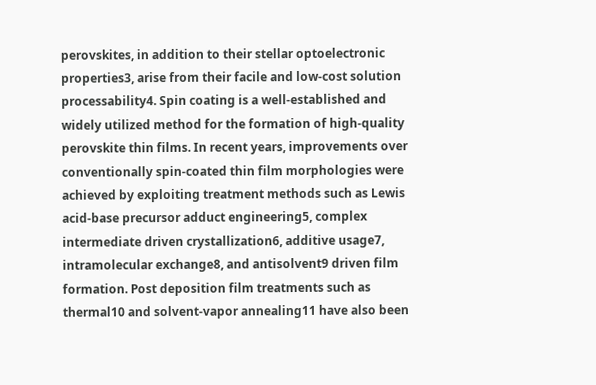perovskites, in addition to their stellar optoelectronic properties3, arise from their facile and low-cost solution processability4. Spin coating is a well-established and widely utilized method for the formation of high-quality perovskite thin films. In recent years, improvements over conventionally spin-coated thin film morphologies were achieved by exploiting treatment methods such as Lewis acid-base precursor adduct engineering5, complex intermediate driven crystallization6, additive usage7, intramolecular exchange8, and antisolvent9 driven film formation. Post deposition film treatments such as thermal10 and solvent-vapor annealing11 have also been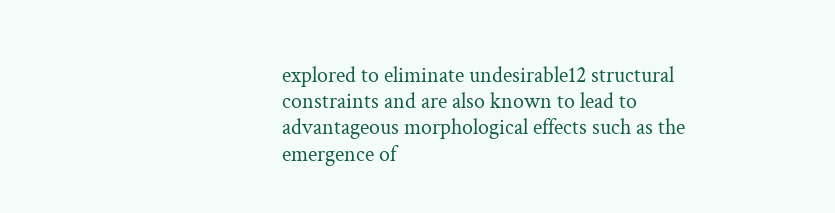explored to eliminate undesirable12 structural constraints and are also known to lead to advantageous morphological effects such as the emergence of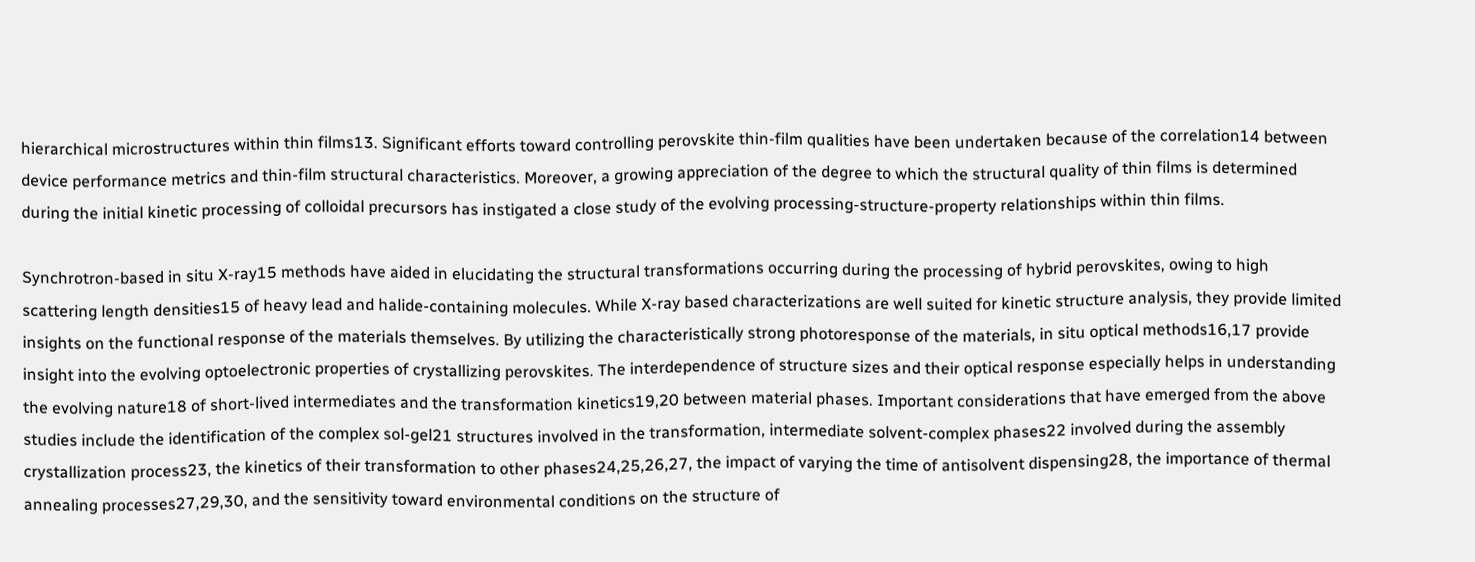hierarchical microstructures within thin films13. Significant efforts toward controlling perovskite thin-film qualities have been undertaken because of the correlation14 between device performance metrics and thin-film structural characteristics. Moreover, a growing appreciation of the degree to which the structural quality of thin films is determined during the initial kinetic processing of colloidal precursors has instigated a close study of the evolving processing-structure-property relationships within thin films.

Synchrotron-based in situ X-ray15 methods have aided in elucidating the structural transformations occurring during the processing of hybrid perovskites, owing to high scattering length densities15 of heavy lead and halide-containing molecules. While X-ray based characterizations are well suited for kinetic structure analysis, they provide limited insights on the functional response of the materials themselves. By utilizing the characteristically strong photoresponse of the materials, in situ optical methods16,17 provide insight into the evolving optoelectronic properties of crystallizing perovskites. The interdependence of structure sizes and their optical response especially helps in understanding the evolving nature18 of short-lived intermediates and the transformation kinetics19,20 between material phases. Important considerations that have emerged from the above studies include the identification of the complex sol-gel21 structures involved in the transformation, intermediate solvent-complex phases22 involved during the assembly crystallization process23, the kinetics of their transformation to other phases24,25,26,27, the impact of varying the time of antisolvent dispensing28, the importance of thermal annealing processes27,29,30, and the sensitivity toward environmental conditions on the structure of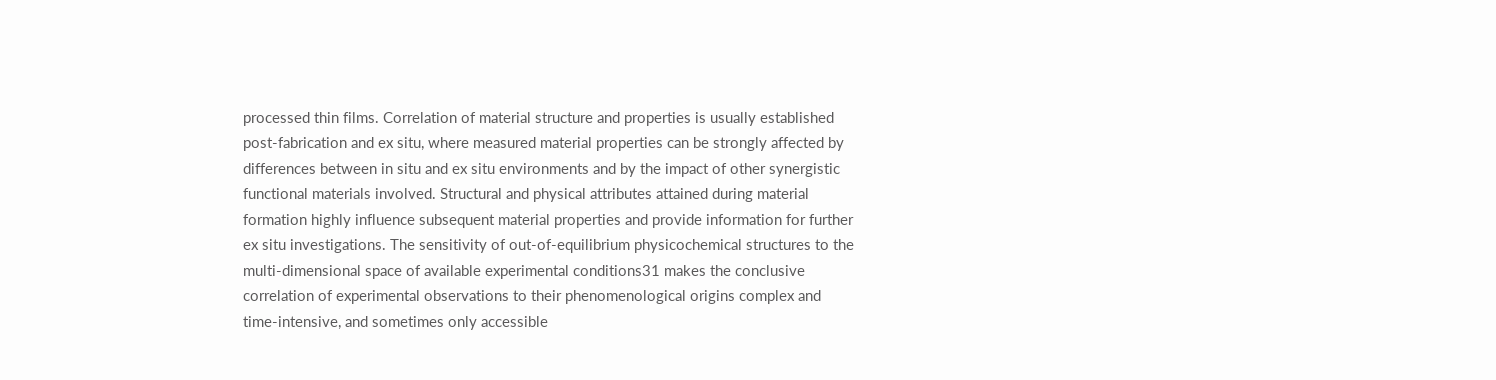processed thin films. Correlation of material structure and properties is usually established post-fabrication and ex situ, where measured material properties can be strongly affected by differences between in situ and ex situ environments and by the impact of other synergistic functional materials involved. Structural and physical attributes attained during material formation highly influence subsequent material properties and provide information for further ex situ investigations. The sensitivity of out-of-equilibrium physicochemical structures to the multi-dimensional space of available experimental conditions31 makes the conclusive correlation of experimental observations to their phenomenological origins complex and time-intensive, and sometimes only accessible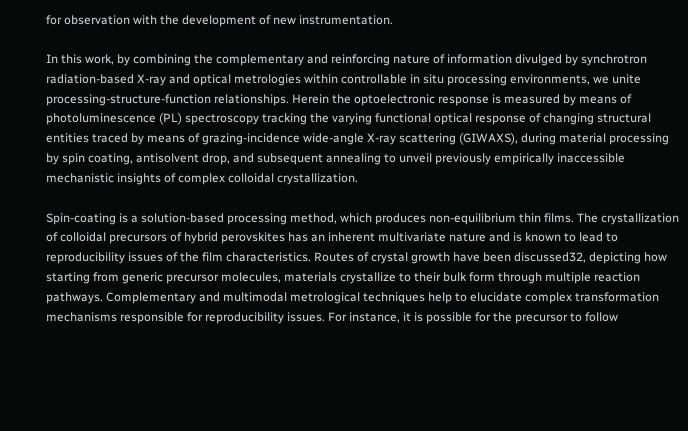for observation with the development of new instrumentation.

In this work, by combining the complementary and reinforcing nature of information divulged by synchrotron radiation-based X-ray and optical metrologies within controllable in situ processing environments, we unite processing-structure-function relationships. Herein the optoelectronic response is measured by means of photoluminescence (PL) spectroscopy tracking the varying functional optical response of changing structural entities traced by means of grazing-incidence wide-angle X-ray scattering (GIWAXS), during material processing by spin coating, antisolvent drop, and subsequent annealing to unveil previously empirically inaccessible mechanistic insights of complex colloidal crystallization.

Spin-coating is a solution-based processing method, which produces non-equilibrium thin films. The crystallization of colloidal precursors of hybrid perovskites has an inherent multivariate nature and is known to lead to reproducibility issues of the film characteristics. Routes of crystal growth have been discussed32, depicting how starting from generic precursor molecules, materials crystallize to their bulk form through multiple reaction pathways. Complementary and multimodal metrological techniques help to elucidate complex transformation mechanisms responsible for reproducibility issues. For instance, it is possible for the precursor to follow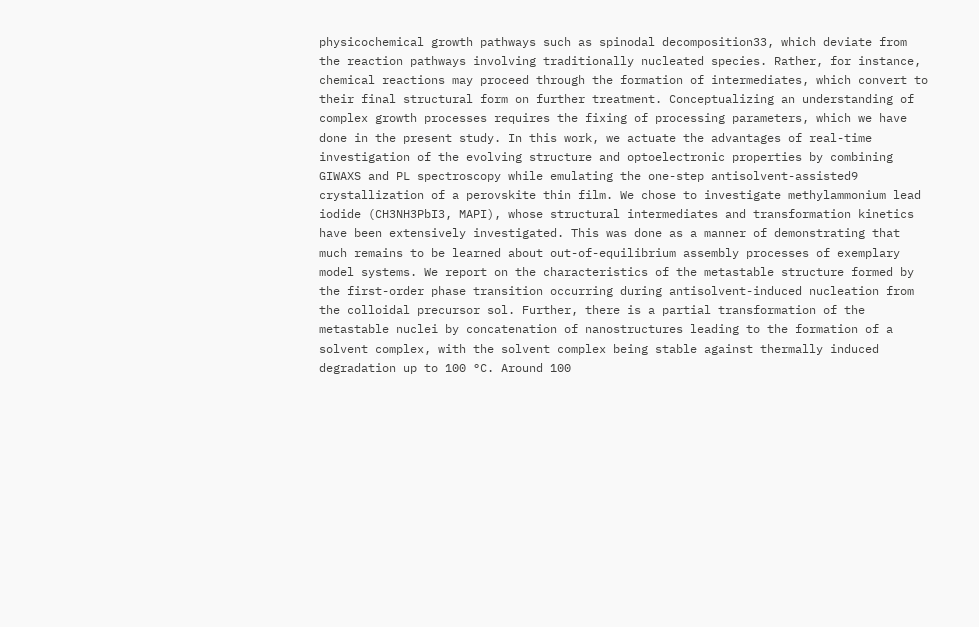physicochemical growth pathways such as spinodal decomposition33, which deviate from the reaction pathways involving traditionally nucleated species. Rather, for instance, chemical reactions may proceed through the formation of intermediates, which convert to their final structural form on further treatment. Conceptualizing an understanding of complex growth processes requires the fixing of processing parameters, which we have done in the present study. In this work, we actuate the advantages of real-time investigation of the evolving structure and optoelectronic properties by combining GIWAXS and PL spectroscopy while emulating the one-step antisolvent-assisted9 crystallization of a perovskite thin film. We chose to investigate methylammonium lead iodide (CH3NH3PbI3, MAPI), whose structural intermediates and transformation kinetics have been extensively investigated. This was done as a manner of demonstrating that much remains to be learned about out-of-equilibrium assembly processes of exemplary model systems. We report on the characteristics of the metastable structure formed by the first-order phase transition occurring during antisolvent-induced nucleation from the colloidal precursor sol. Further, there is a partial transformation of the metastable nuclei by concatenation of nanostructures leading to the formation of a solvent complex, with the solvent complex being stable against thermally induced degradation up to 100 °C. Around 100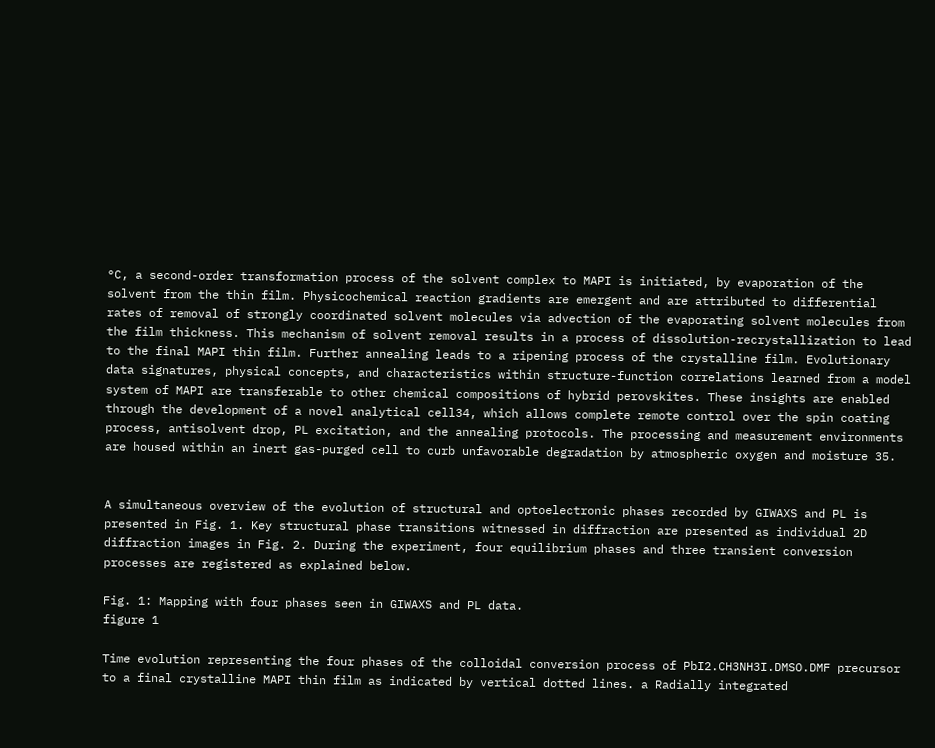°C, a second-order transformation process of the solvent complex to MAPI is initiated, by evaporation of the solvent from the thin film. Physicochemical reaction gradients are emergent and are attributed to differential rates of removal of strongly coordinated solvent molecules via advection of the evaporating solvent molecules from the film thickness. This mechanism of solvent removal results in a process of dissolution-recrystallization to lead to the final MAPI thin film. Further annealing leads to a ripening process of the crystalline film. Evolutionary data signatures, physical concepts, and characteristics within structure-function correlations learned from a model system of MAPI are transferable to other chemical compositions of hybrid perovskites. These insights are enabled through the development of a novel analytical cell34, which allows complete remote control over the spin coating process, antisolvent drop, PL excitation, and the annealing protocols. The processing and measurement environments are housed within an inert gas-purged cell to curb unfavorable degradation by atmospheric oxygen and moisture 35.


A simultaneous overview of the evolution of structural and optoelectronic phases recorded by GIWAXS and PL is presented in Fig. 1. Key structural phase transitions witnessed in diffraction are presented as individual 2D diffraction images in Fig. 2. During the experiment, four equilibrium phases and three transient conversion processes are registered as explained below.

Fig. 1: Mapping with four phases seen in GIWAXS and PL data.
figure 1

Time evolution representing the four phases of the colloidal conversion process of PbI2.CH3NH3I.DMSO.DMF precursor to a final crystalline MAPI thin film as indicated by vertical dotted lines. a Radially integrated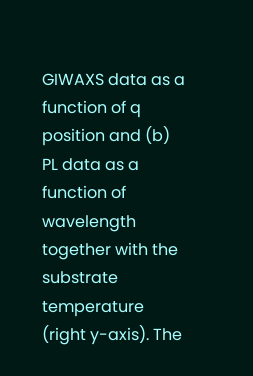GIWAXS data as a function of q position and (b) PL data as a function of wavelength together with the substrate temperature (right y-axis). The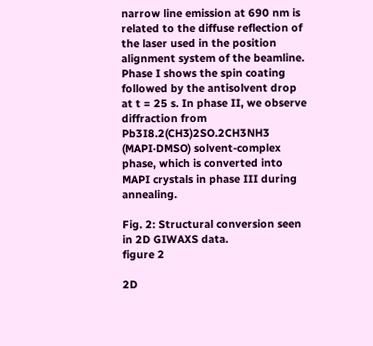narrow line emission at 690 nm is related to the diffuse reflection of the laser used in the position alignment system of the beamline. Phase I shows the spin coating followed by the antisolvent drop at t = 25 s. In phase II, we observe diffraction from Pb3I8.2(CH3)2SO.2CH3NH3 (MAPI·DMSO) solvent-complex phase, which is converted into MAPI crystals in phase III during annealing.

Fig. 2: Structural conversion seen in 2D GIWAXS data.
figure 2

2D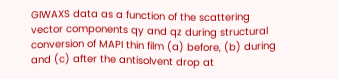GIWAXS data as a function of the scattering vector components qy and qz during structural conversion of MAPI thin film (a) before, (b) during and (c) after the antisolvent drop at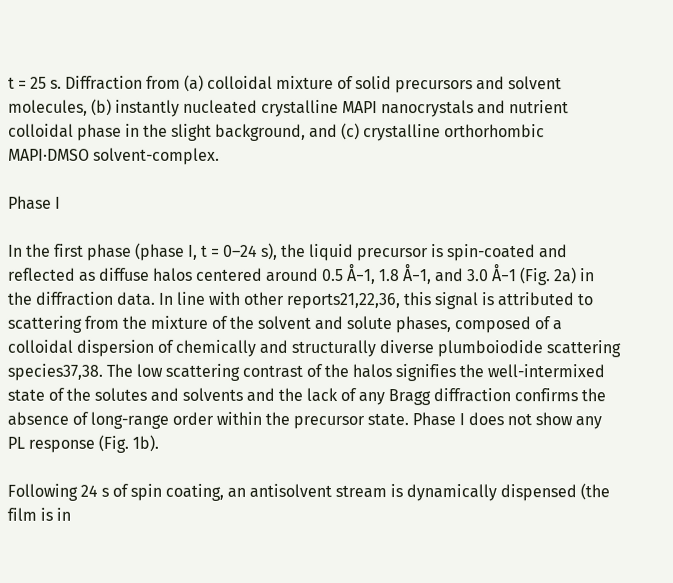t = 25 s. Diffraction from (a) colloidal mixture of solid precursors and solvent molecules, (b) instantly nucleated crystalline MAPI nanocrystals and nutrient colloidal phase in the slight background, and (c) crystalline orthorhombic MAPI·DMSO solvent-complex.

Phase I

In the first phase (phase I, t = 0–24 s), the liquid precursor is spin-coated and reflected as diffuse halos centered around 0.5 Å−1, 1.8 Å−1, and 3.0 Å−1 (Fig. 2a) in the diffraction data. In line with other reports21,22,36, this signal is attributed to scattering from the mixture of the solvent and solute phases, composed of a colloidal dispersion of chemically and structurally diverse plumboiodide scattering species37,38. The low scattering contrast of the halos signifies the well-intermixed state of the solutes and solvents and the lack of any Bragg diffraction confirms the absence of long-range order within the precursor state. Phase I does not show any PL response (Fig. 1b).

Following 24 s of spin coating, an antisolvent stream is dynamically dispensed (the film is in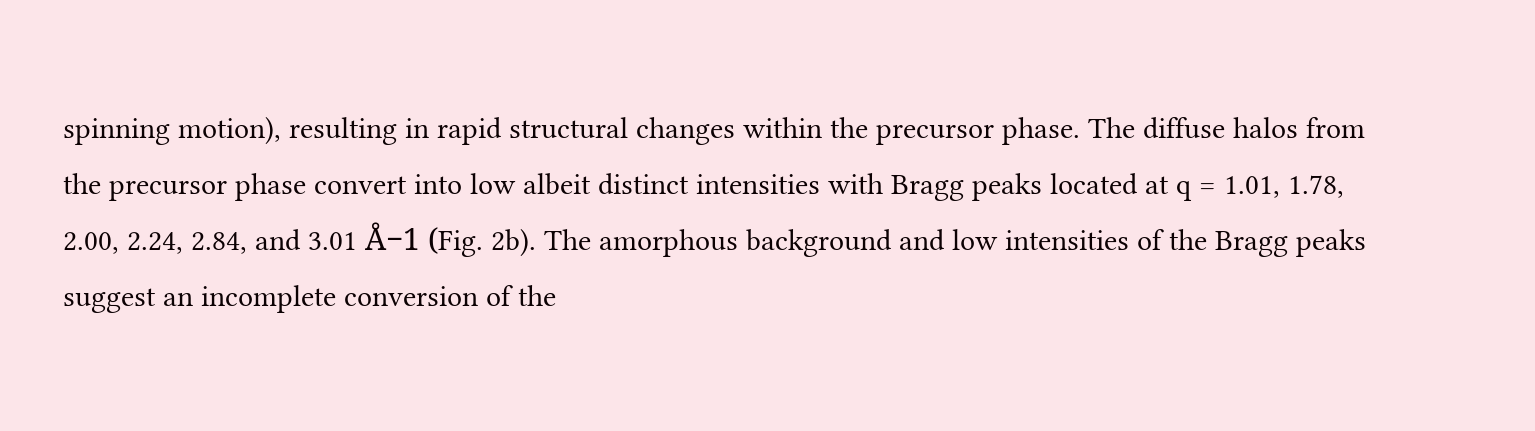spinning motion), resulting in rapid structural changes within the precursor phase. The diffuse halos from the precursor phase convert into low albeit distinct intensities with Bragg peaks located at q = 1.01, 1.78, 2.00, 2.24, 2.84, and 3.01 Å−1 (Fig. 2b). The amorphous background and low intensities of the Bragg peaks suggest an incomplete conversion of the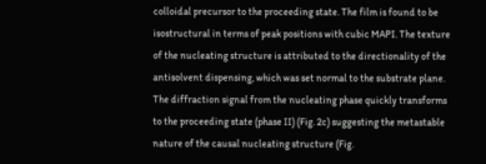colloidal precursor to the proceeding state. The film is found to be isostructural in terms of peak positions with cubic MAPI. The texture of the nucleating structure is attributed to the directionality of the antisolvent dispensing, which was set normal to the substrate plane. The diffraction signal from the nucleating phase quickly transforms to the proceeding state (phase II) (Fig. 2c) suggesting the metastable nature of the causal nucleating structure (Fig.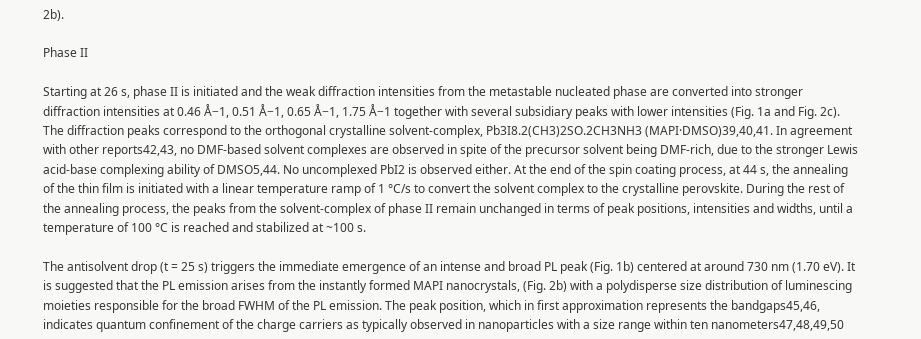2b).

Phase II

Starting at 26 s, phase II is initiated and the weak diffraction intensities from the metastable nucleated phase are converted into stronger diffraction intensities at 0.46 Å−1, 0.51 Å−1, 0.65 Å−1, 1.75 Å−1 together with several subsidiary peaks with lower intensities (Fig. 1a and Fig. 2c). The diffraction peaks correspond to the orthogonal crystalline solvent-complex, Pb3I8.2(CH3)2SO.2CH3NH3 (MAPI·DMSO)39,40,41. In agreement with other reports42,43, no DMF-based solvent complexes are observed in spite of the precursor solvent being DMF-rich, due to the stronger Lewis acid-base complexing ability of DMSO5,44. No uncomplexed PbI2 is observed either. At the end of the spin coating process, at 44 s, the annealing of the thin film is initiated with a linear temperature ramp of 1 °C/s to convert the solvent complex to the crystalline perovskite. During the rest of the annealing process, the peaks from the solvent-complex of phase II remain unchanged in terms of peak positions, intensities and widths, until a temperature of 100 °C is reached and stabilized at ~100 s.

The antisolvent drop (t = 25 s) triggers the immediate emergence of an intense and broad PL peak (Fig. 1b) centered at around 730 nm (1.70 eV). It is suggested that the PL emission arises from the instantly formed MAPI nanocrystals, (Fig. 2b) with a polydisperse size distribution of luminescing moieties responsible for the broad FWHM of the PL emission. The peak position, which in first approximation represents the bandgaps45,46, indicates quantum confinement of the charge carriers as typically observed in nanoparticles with a size range within ten nanometers47,48,49,50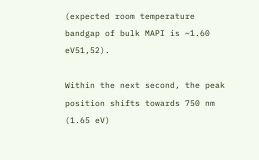(expected room temperature bandgap of bulk MAPI is ~1.60 eV51,52).

Within the next second, the peak position shifts towards 750 nm (1.65 eV)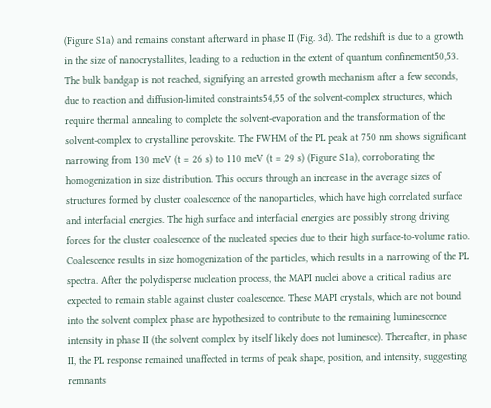(Figure S1a) and remains constant afterward in phase II (Fig. 3d). The redshift is due to a growth in the size of nanocrystallites, leading to a reduction in the extent of quantum confinement50,53. The bulk bandgap is not reached, signifying an arrested growth mechanism after a few seconds, due to reaction and diffusion-limited constraints54,55 of the solvent-complex structures, which require thermal annealing to complete the solvent-evaporation and the transformation of the solvent-complex to crystalline perovskite. The FWHM of the PL peak at 750 nm shows significant narrowing from 130 meV (t = 26 s) to 110 meV (t = 29 s) (Figure S1a), corroborating the homogenization in size distribution. This occurs through an increase in the average sizes of structures formed by cluster coalescence of the nanoparticles, which have high correlated surface and interfacial energies. The high surface and interfacial energies are possibly strong driving forces for the cluster coalescence of the nucleated species due to their high surface-to-volume ratio. Coalescence results in size homogenization of the particles, which results in a narrowing of the PL spectra. After the polydisperse nucleation process, the MAPI nuclei above a critical radius are expected to remain stable against cluster coalescence. These MAPI crystals, which are not bound into the solvent complex phase are hypothesized to contribute to the remaining luminescence intensity in phase II (the solvent complex by itself likely does not luminesce). Thereafter, in phase II, the PL response remained unaffected in terms of peak shape, position, and intensity, suggesting remnants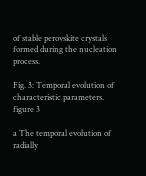of stable perovskite crystals formed during the nucleation process.

Fig. 3: Temporal evolution of characteristic parameters.
figure 3

a The temporal evolution of radially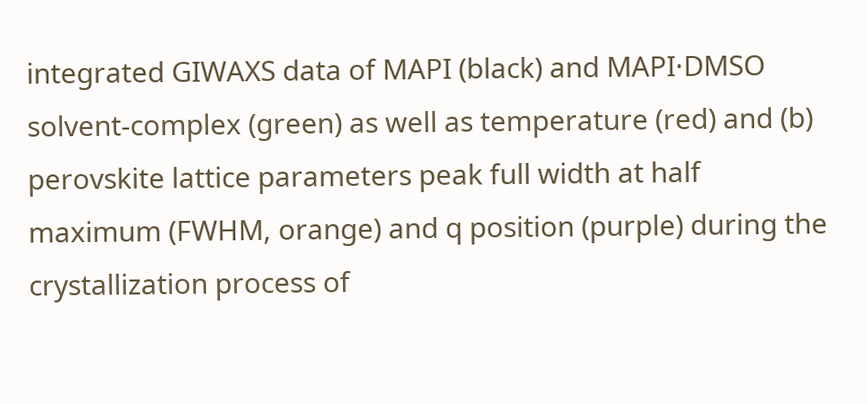integrated GIWAXS data of MAPI (black) and MAPI·DMSO solvent-complex (green) as well as temperature (red) and (b) perovskite lattice parameters peak full width at half maximum (FWHM, orange) and q position (purple) during the crystallization process of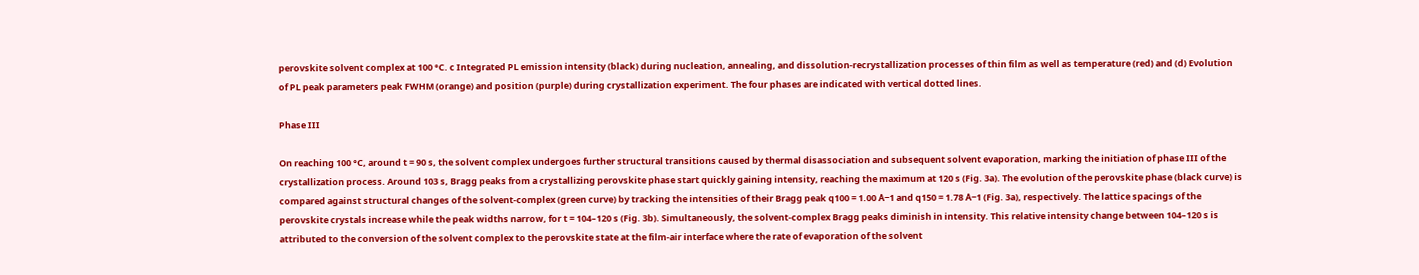perovskite solvent complex at 100 °C. c Integrated PL emission intensity (black) during nucleation, annealing, and dissolution-recrystallization processes of thin film as well as temperature (red) and (d) Evolution of PL peak parameters peak FWHM (orange) and position (purple) during crystallization experiment. The four phases are indicated with vertical dotted lines.

Phase III

On reaching 100 °C, around t = 90 s, the solvent complex undergoes further structural transitions caused by thermal disassociation and subsequent solvent evaporation, marking the initiation of phase III of the crystallization process. Around 103 s, Bragg peaks from a crystallizing perovskite phase start quickly gaining intensity, reaching the maximum at 120 s (Fig. 3a). The evolution of the perovskite phase (black curve) is compared against structural changes of the solvent-complex (green curve) by tracking the intensities of their Bragg peak q100 = 1.00 Å−1 and q150 = 1.78 Å−1 (Fig. 3a), respectively. The lattice spacings of the perovskite crystals increase while the peak widths narrow, for t = 104–120 s (Fig. 3b). Simultaneously, the solvent-complex Bragg peaks diminish in intensity. This relative intensity change between 104–120 s is attributed to the conversion of the solvent complex to the perovskite state at the film-air interface where the rate of evaporation of the solvent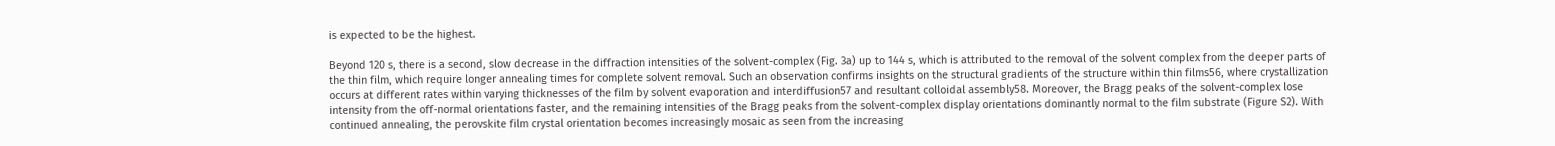is expected to be the highest.

Beyond 120 s, there is a second, slow decrease in the diffraction intensities of the solvent-complex (Fig. 3a) up to 144 s, which is attributed to the removal of the solvent complex from the deeper parts of the thin film, which require longer annealing times for complete solvent removal. Such an observation confirms insights on the structural gradients of the structure within thin films56, where crystallization occurs at different rates within varying thicknesses of the film by solvent evaporation and interdiffusion57 and resultant colloidal assembly58. Moreover, the Bragg peaks of the solvent-complex lose intensity from the off-normal orientations faster, and the remaining intensities of the Bragg peaks from the solvent-complex display orientations dominantly normal to the film substrate (Figure S2). With continued annealing, the perovskite film crystal orientation becomes increasingly mosaic as seen from the increasing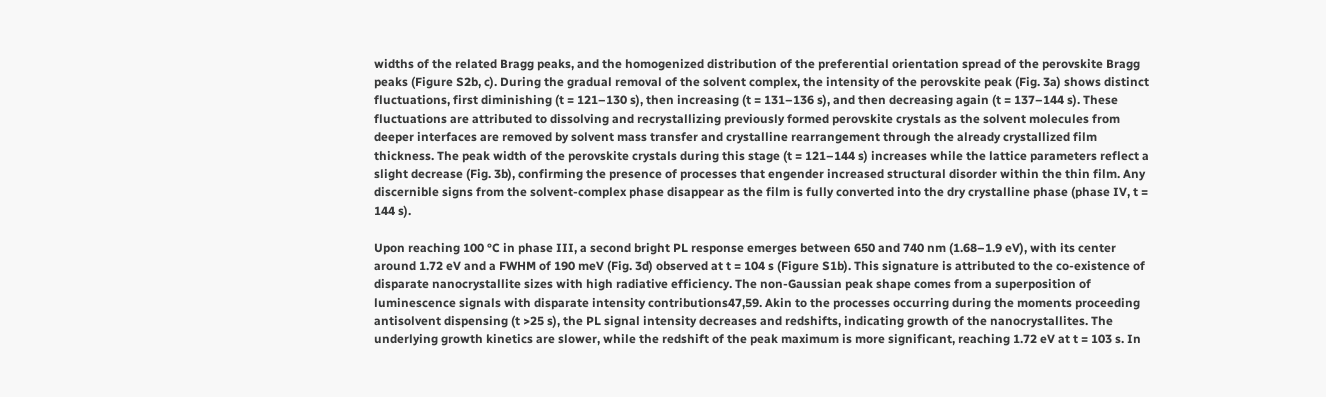widths of the related Bragg peaks, and the homogenized distribution of the preferential orientation spread of the perovskite Bragg peaks (Figure S2b, c). During the gradual removal of the solvent complex, the intensity of the perovskite peak (Fig. 3a) shows distinct fluctuations, first diminishing (t = 121–130 s), then increasing (t = 131–136 s), and then decreasing again (t = 137–144 s). These fluctuations are attributed to dissolving and recrystallizing previously formed perovskite crystals as the solvent molecules from deeper interfaces are removed by solvent mass transfer and crystalline rearrangement through the already crystallized film thickness. The peak width of the perovskite crystals during this stage (t = 121–144 s) increases while the lattice parameters reflect a slight decrease (Fig. 3b), confirming the presence of processes that engender increased structural disorder within the thin film. Any discernible signs from the solvent-complex phase disappear as the film is fully converted into the dry crystalline phase (phase IV, t = 144 s).

Upon reaching 100 °C in phase III, a second bright PL response emerges between 650 and 740 nm (1.68–1.9 eV), with its center around 1.72 eV and a FWHM of 190 meV (Fig. 3d) observed at t = 104 s (Figure S1b). This signature is attributed to the co-existence of disparate nanocrystallite sizes with high radiative efficiency. The non-Gaussian peak shape comes from a superposition of luminescence signals with disparate intensity contributions47,59. Akin to the processes occurring during the moments proceeding antisolvent dispensing (t >25 s), the PL signal intensity decreases and redshifts, indicating growth of the nanocrystallites. The underlying growth kinetics are slower, while the redshift of the peak maximum is more significant, reaching 1.72 eV at t = 103 s. In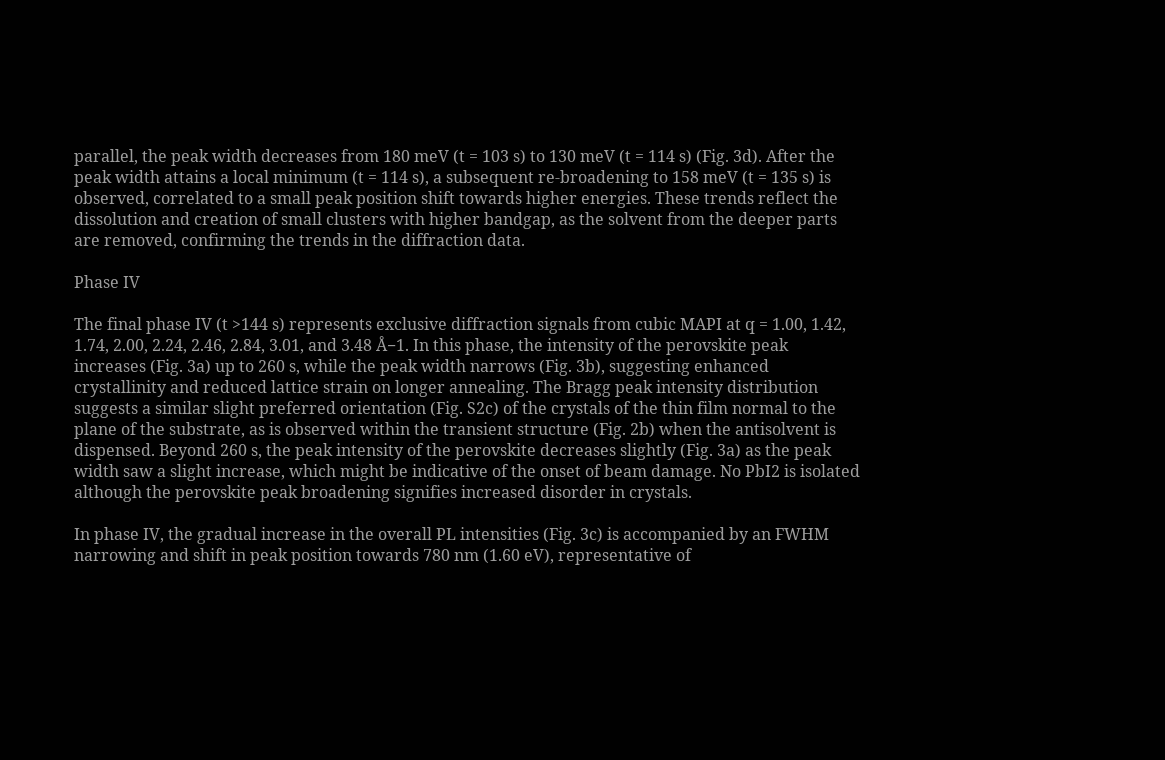parallel, the peak width decreases from 180 meV (t = 103 s) to 130 meV (t = 114 s) (Fig. 3d). After the peak width attains a local minimum (t = 114 s), a subsequent re-broadening to 158 meV (t = 135 s) is observed, correlated to a small peak position shift towards higher energies. These trends reflect the dissolution and creation of small clusters with higher bandgap, as the solvent from the deeper parts are removed, confirming the trends in the diffraction data.

Phase IV

The final phase IV (t >144 s) represents exclusive diffraction signals from cubic MAPI at q = 1.00, 1.42, 1.74, 2.00, 2.24, 2.46, 2.84, 3.01, and 3.48 Å−1. In this phase, the intensity of the perovskite peak increases (Fig. 3a) up to 260 s, while the peak width narrows (Fig. 3b), suggesting enhanced crystallinity and reduced lattice strain on longer annealing. The Bragg peak intensity distribution suggests a similar slight preferred orientation (Fig. S2c) of the crystals of the thin film normal to the plane of the substrate, as is observed within the transient structure (Fig. 2b) when the antisolvent is dispensed. Beyond 260 s, the peak intensity of the perovskite decreases slightly (Fig. 3a) as the peak width saw a slight increase, which might be indicative of the onset of beam damage. No PbI2 is isolated although the perovskite peak broadening signifies increased disorder in crystals.

In phase IV, the gradual increase in the overall PL intensities (Fig. 3c) is accompanied by an FWHM narrowing and shift in peak position towards 780 nm (1.60 eV), representative of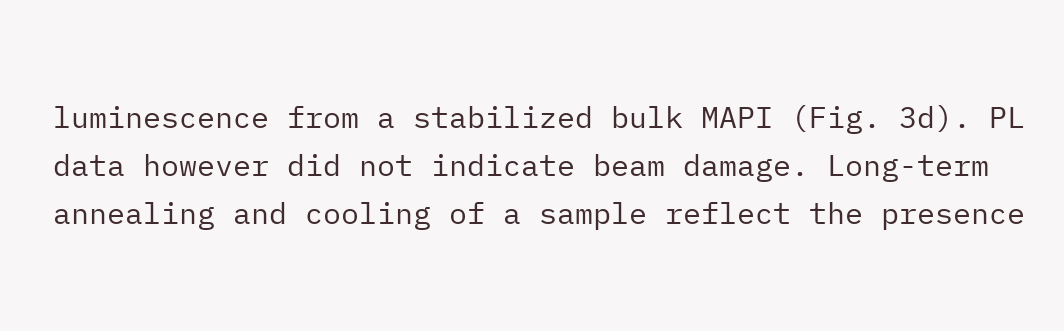luminescence from a stabilized bulk MAPI (Fig. 3d). PL data however did not indicate beam damage. Long-term annealing and cooling of a sample reflect the presence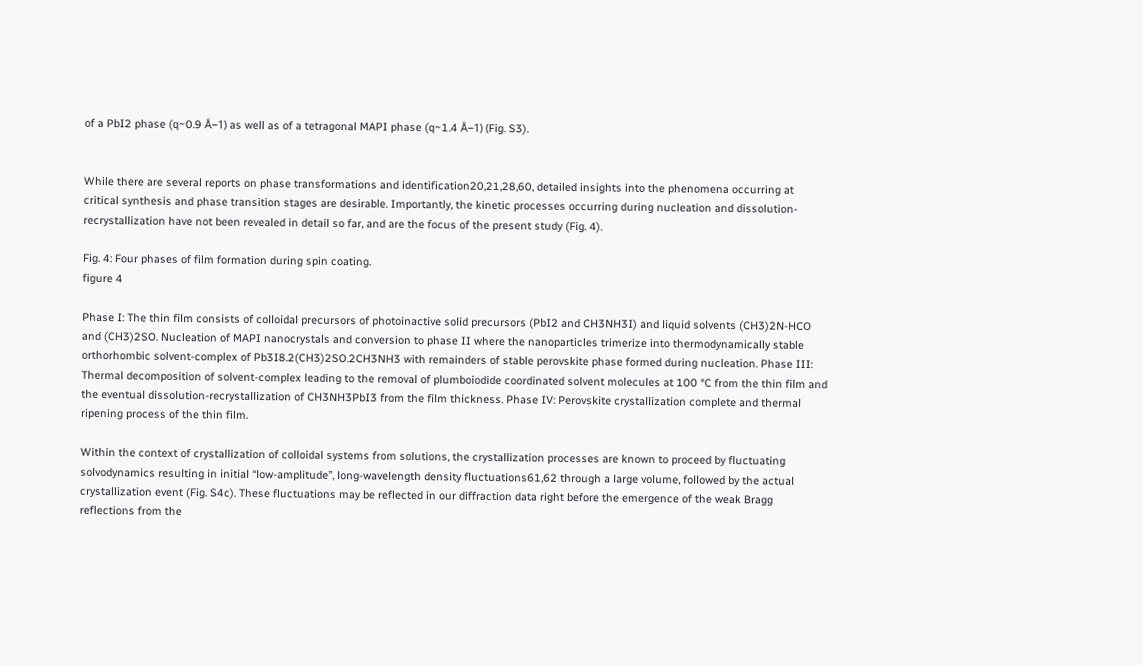of a PbI2 phase (q~0.9 Å−1) as well as of a tetragonal MAPI phase (q~1.4 Å−1) (Fig. S3).


While there are several reports on phase transformations and identification20,21,28,60, detailed insights into the phenomena occurring at critical synthesis and phase transition stages are desirable. Importantly, the kinetic processes occurring during nucleation and dissolution-recrystallization have not been revealed in detail so far, and are the focus of the present study (Fig. 4).

Fig. 4: Four phases of film formation during spin coating.
figure 4

Phase I: The thin film consists of colloidal precursors of photoinactive solid precursors (PbI2 and CH3NH3I) and liquid solvents (CH3)2N-HCO and (CH3)2SO. Nucleation of MAPI nanocrystals and conversion to phase II where the nanoparticles trimerize into thermodynamically stable orthorhombic solvent-complex of Pb3I8.2(CH3)2SO.2CH3NH3 with remainders of stable perovskite phase formed during nucleation. Phase III: Thermal decomposition of solvent-complex leading to the removal of plumboiodide coordinated solvent molecules at 100 °C from the thin film and the eventual dissolution-recrystallization of CH3NH3PbI3 from the film thickness. Phase IV: Perovskite crystallization complete and thermal ripening process of the thin film.

Within the context of crystallization of colloidal systems from solutions, the crystallization processes are known to proceed by fluctuating solvodynamics resulting in initial “low-amplitude”, long-wavelength density fluctuations61,62 through a large volume, followed by the actual crystallization event (Fig. S4c). These fluctuations may be reflected in our diffraction data right before the emergence of the weak Bragg reflections from the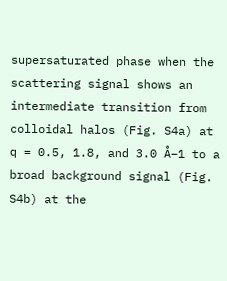supersaturated phase when the scattering signal shows an intermediate transition from colloidal halos (Fig. S4a) at q = 0.5, 1.8, and 3.0 Å−1 to a broad background signal (Fig. S4b) at the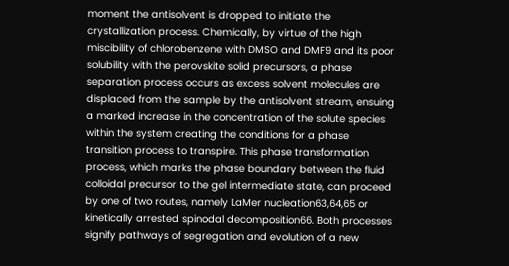moment the antisolvent is dropped to initiate the crystallization process. Chemically, by virtue of the high miscibility of chlorobenzene with DMSO and DMF9 and its poor solubility with the perovskite solid precursors, a phase separation process occurs as excess solvent molecules are displaced from the sample by the antisolvent stream, ensuing a marked increase in the concentration of the solute species within the system creating the conditions for a phase transition process to transpire. This phase transformation process, which marks the phase boundary between the fluid colloidal precursor to the gel intermediate state, can proceed by one of two routes, namely LaMer nucleation63,64,65 or kinetically arrested spinodal decomposition66. Both processes signify pathways of segregation and evolution of a new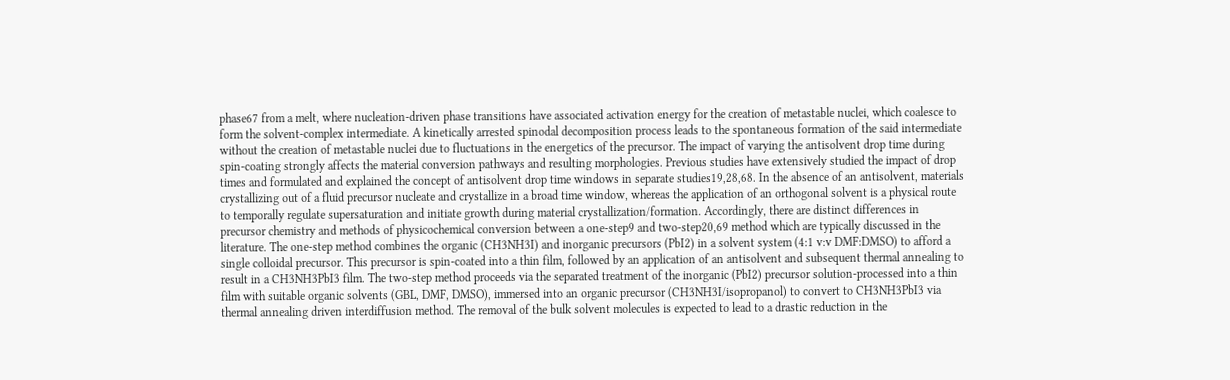phase67 from a melt, where nucleation-driven phase transitions have associated activation energy for the creation of metastable nuclei, which coalesce to form the solvent-complex intermediate. A kinetically arrested spinodal decomposition process leads to the spontaneous formation of the said intermediate without the creation of metastable nuclei due to fluctuations in the energetics of the precursor. The impact of varying the antisolvent drop time during spin-coating strongly affects the material conversion pathways and resulting morphologies. Previous studies have extensively studied the impact of drop times and formulated and explained the concept of antisolvent drop time windows in separate studies19,28,68. In the absence of an antisolvent, materials crystallizing out of a fluid precursor nucleate and crystallize in a broad time window, whereas the application of an orthogonal solvent is a physical route to temporally regulate supersaturation and initiate growth during material crystallization/formation. Accordingly, there are distinct differences in precursor chemistry and methods of physicochemical conversion between a one-step9 and two-step20,69 method which are typically discussed in the literature. The one-step method combines the organic (CH3NH3I) and inorganic precursors (PbI2) in a solvent system (4:1 v:v DMF:DMSO) to afford a single colloidal precursor. This precursor is spin-coated into a thin film, followed by an application of an antisolvent and subsequent thermal annealing to result in a CH3NH3PbI3 film. The two-step method proceeds via the separated treatment of the inorganic (PbI2) precursor solution-processed into a thin film with suitable organic solvents (GBL, DMF, DMSO), immersed into an organic precursor (CH3NH3I/isopropanol) to convert to CH3NH3PbI3 via thermal annealing driven interdiffusion method. The removal of the bulk solvent molecules is expected to lead to a drastic reduction in the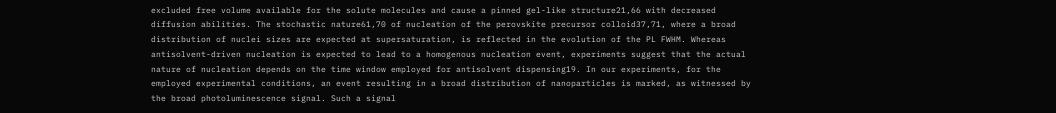excluded free volume available for the solute molecules and cause a pinned gel-like structure21,66 with decreased diffusion abilities. The stochastic nature61,70 of nucleation of the perovskite precursor colloid37,71, where a broad distribution of nuclei sizes are expected at supersaturation, is reflected in the evolution of the PL FWHM. Whereas antisolvent-driven nucleation is expected to lead to a homogenous nucleation event, experiments suggest that the actual nature of nucleation depends on the time window employed for antisolvent dispensing19. In our experiments, for the employed experimental conditions, an event resulting in a broad distribution of nanoparticles is marked, as witnessed by the broad photoluminescence signal. Such a signal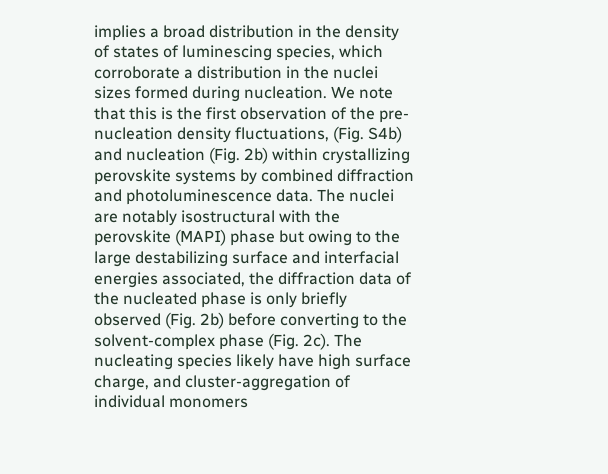implies a broad distribution in the density of states of luminescing species, which corroborate a distribution in the nuclei sizes formed during nucleation. We note that this is the first observation of the pre-nucleation density fluctuations, (Fig. S4b) and nucleation (Fig. 2b) within crystallizing perovskite systems by combined diffraction and photoluminescence data. The nuclei are notably isostructural with the perovskite (MAPI) phase but owing to the large destabilizing surface and interfacial energies associated, the diffraction data of the nucleated phase is only briefly observed (Fig. 2b) before converting to the solvent-complex phase (Fig. 2c). The nucleating species likely have high surface charge, and cluster-aggregation of individual monomers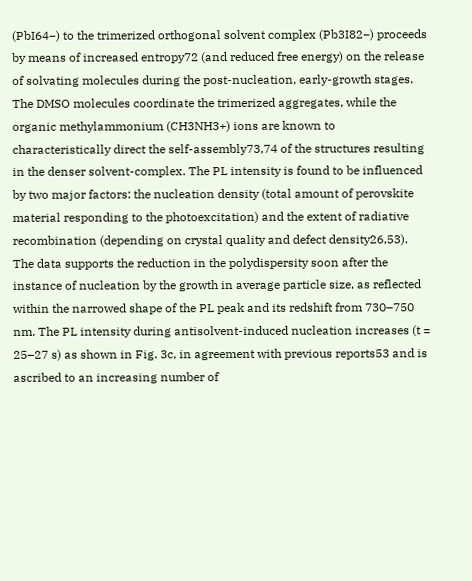(PbI64−) to the trimerized orthogonal solvent complex (Pb3I82−) proceeds by means of increased entropy72 (and reduced free energy) on the release of solvating molecules during the post-nucleation, early-growth stages. The DMSO molecules coordinate the trimerized aggregates, while the organic methylammonium (CH3NH3+) ions are known to characteristically direct the self-assembly73,74 of the structures resulting in the denser solvent-complex. The PL intensity is found to be influenced by two major factors: the nucleation density (total amount of perovskite material responding to the photoexcitation) and the extent of radiative recombination (depending on crystal quality and defect density26,53). The data supports the reduction in the polydispersity soon after the instance of nucleation by the growth in average particle size, as reflected within the narrowed shape of the PL peak and its redshift from 730–750 nm. The PL intensity during antisolvent-induced nucleation increases (t = 25–27 s) as shown in Fig. 3c, in agreement with previous reports53 and is ascribed to an increasing number of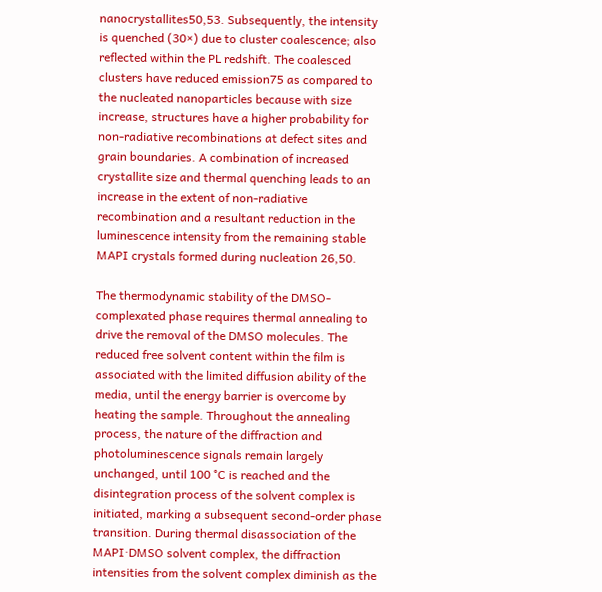nanocrystallites50,53. Subsequently, the intensity is quenched (30×) due to cluster coalescence; also reflected within the PL redshift. The coalesced clusters have reduced emission75 as compared to the nucleated nanoparticles because with size increase, structures have a higher probability for non-radiative recombinations at defect sites and grain boundaries. A combination of increased crystallite size and thermal quenching leads to an increase in the extent of non-radiative recombination and a resultant reduction in the luminescence intensity from the remaining stable MAPI crystals formed during nucleation 26,50.

The thermodynamic stability of the DMSO-complexated phase requires thermal annealing to drive the removal of the DMSO molecules. The reduced free solvent content within the film is associated with the limited diffusion ability of the media, until the energy barrier is overcome by heating the sample. Throughout the annealing process, the nature of the diffraction and photoluminescence signals remain largely unchanged, until 100 °C is reached and the disintegration process of the solvent complex is initiated, marking a subsequent second-order phase transition. During thermal disassociation of the MAPI·DMSO solvent complex, the diffraction intensities from the solvent complex diminish as the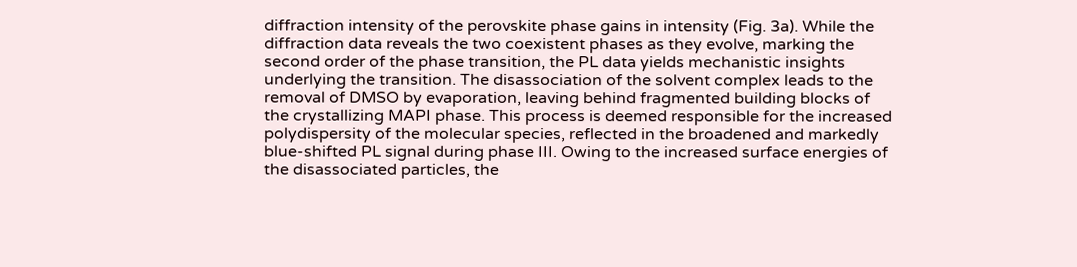diffraction intensity of the perovskite phase gains in intensity (Fig. 3a). While the diffraction data reveals the two coexistent phases as they evolve, marking the second order of the phase transition, the PL data yields mechanistic insights underlying the transition. The disassociation of the solvent complex leads to the removal of DMSO by evaporation, leaving behind fragmented building blocks of the crystallizing MAPI phase. This process is deemed responsible for the increased polydispersity of the molecular species, reflected in the broadened and markedly blue-shifted PL signal during phase III. Owing to the increased surface energies of the disassociated particles, the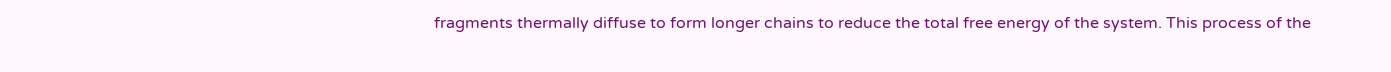fragments thermally diffuse to form longer chains to reduce the total free energy of the system. This process of the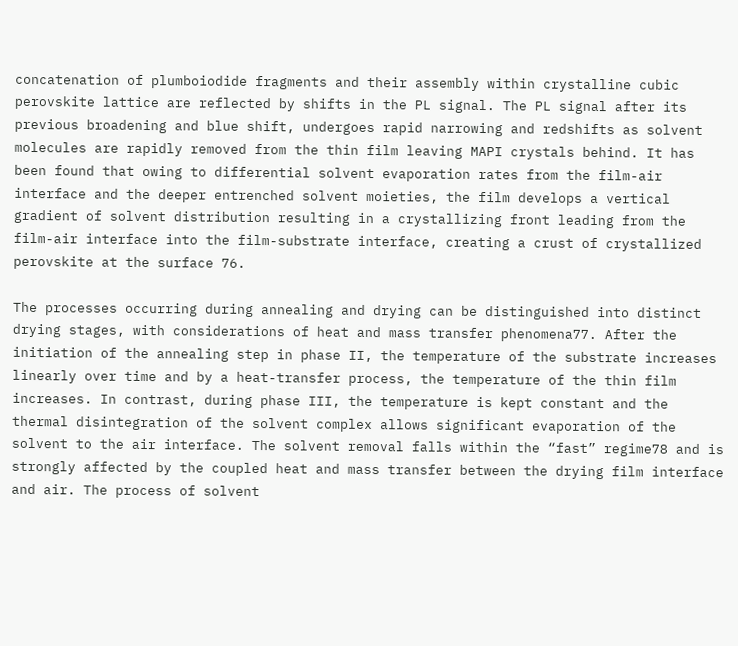concatenation of plumboiodide fragments and their assembly within crystalline cubic perovskite lattice are reflected by shifts in the PL signal. The PL signal after its previous broadening and blue shift, undergoes rapid narrowing and redshifts as solvent molecules are rapidly removed from the thin film leaving MAPI crystals behind. It has been found that owing to differential solvent evaporation rates from the film-air interface and the deeper entrenched solvent moieties, the film develops a vertical gradient of solvent distribution resulting in a crystallizing front leading from the film-air interface into the film-substrate interface, creating a crust of crystallized perovskite at the surface 76.

The processes occurring during annealing and drying can be distinguished into distinct drying stages, with considerations of heat and mass transfer phenomena77. After the initiation of the annealing step in phase II, the temperature of the substrate increases linearly over time and by a heat-transfer process, the temperature of the thin film increases. In contrast, during phase III, the temperature is kept constant and the thermal disintegration of the solvent complex allows significant evaporation of the solvent to the air interface. The solvent removal falls within the “fast” regime78 and is strongly affected by the coupled heat and mass transfer between the drying film interface and air. The process of solvent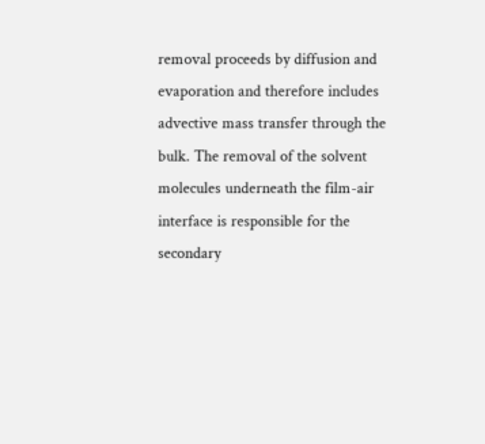removal proceeds by diffusion and evaporation and therefore includes advective mass transfer through the bulk. The removal of the solvent molecules underneath the film-air interface is responsible for the secondary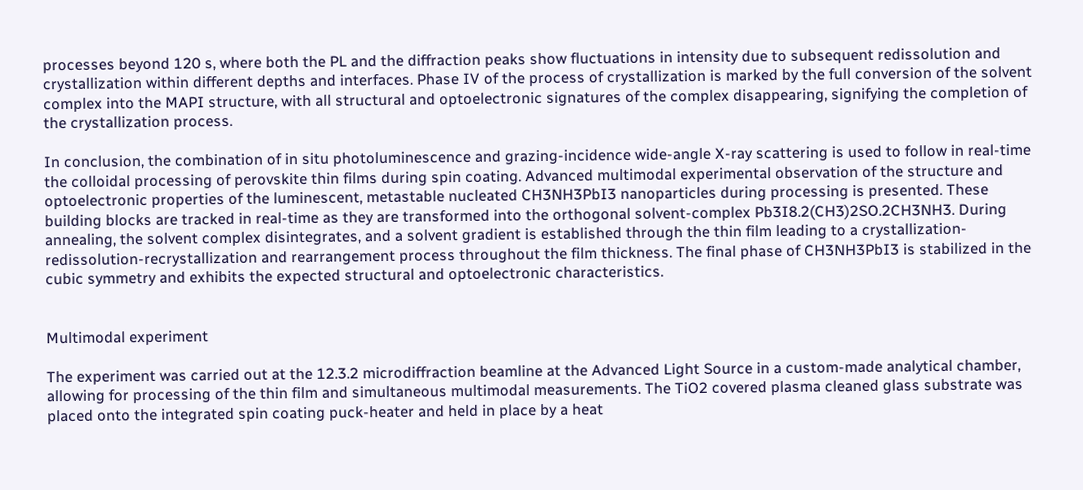processes beyond 120 s, where both the PL and the diffraction peaks show fluctuations in intensity due to subsequent redissolution and crystallization within different depths and interfaces. Phase IV of the process of crystallization is marked by the full conversion of the solvent complex into the MAPI structure, with all structural and optoelectronic signatures of the complex disappearing, signifying the completion of the crystallization process.

In conclusion, the combination of in situ photoluminescence and grazing-incidence wide-angle X-ray scattering is used to follow in real-time the colloidal processing of perovskite thin films during spin coating. Advanced multimodal experimental observation of the structure and optoelectronic properties of the luminescent, metastable nucleated CH3NH3PbI3 nanoparticles during processing is presented. These building blocks are tracked in real-time as they are transformed into the orthogonal solvent-complex Pb3I8.2(CH3)2SO.2CH3NH3. During annealing, the solvent complex disintegrates, and a solvent gradient is established through the thin film leading to a crystallization-redissolution-recrystallization and rearrangement process throughout the film thickness. The final phase of CH3NH3PbI3 is stabilized in the cubic symmetry and exhibits the expected structural and optoelectronic characteristics.


Multimodal experiment

The experiment was carried out at the 12.3.2 microdiffraction beamline at the Advanced Light Source in a custom-made analytical chamber, allowing for processing of the thin film and simultaneous multimodal measurements. The TiO2 covered plasma cleaned glass substrate was placed onto the integrated spin coating puck-heater and held in place by a heat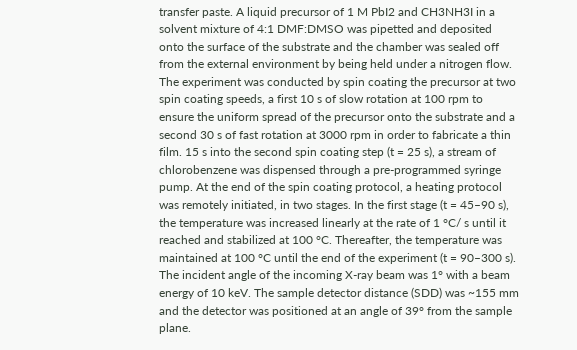transfer paste. A liquid precursor of 1 M PbI2 and CH3NH3I in a solvent mixture of 4:1 DMF:DMSO was pipetted and deposited onto the surface of the substrate and the chamber was sealed off from the external environment by being held under a nitrogen flow. The experiment was conducted by spin coating the precursor at two spin coating speeds, a first 10 s of slow rotation at 100 rpm to ensure the uniform spread of the precursor onto the substrate and a second 30 s of fast rotation at 3000 rpm in order to fabricate a thin film. 15 s into the second spin coating step (t = 25 s), a stream of chlorobenzene was dispensed through a pre-programmed syringe pump. At the end of the spin coating protocol, a heating protocol was remotely initiated, in two stages. In the first stage (t = 45–90 s), the temperature was increased linearly at the rate of 1 °C/ s until it reached and stabilized at 100 °C. Thereafter, the temperature was maintained at 100 °C until the end of the experiment (t = 90–300 s). The incident angle of the incoming X-ray beam was 1° with a beam energy of 10 keV. The sample detector distance (SDD) was ~155 mm and the detector was positioned at an angle of 39° from the sample plane.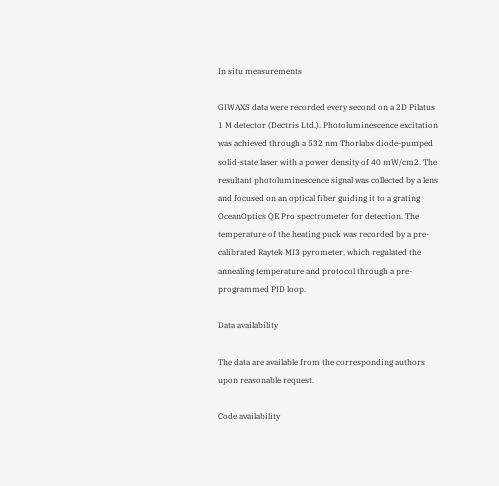In situ measurements

GIWAXS data were recorded every second on a 2D Pilatus 1 M detector (Dectris Ltd.). Photoluminescence excitation was achieved through a 532 nm Thorlabs diode-pumped solid-state laser with a power density of 40 mW/cm2. The resultant photoluminescence signal was collected by a lens and focused on an optical fiber guiding it to a grating OceanOptics QE Pro spectrometer for detection. The temperature of the heating puck was recorded by a pre-calibrated Raytek MI3 pyrometer, which regulated the annealing temperature and protocol through a pre-programmed PID loop.

Data availability

The data are available from the corresponding authors upon reasonable request.

Code availability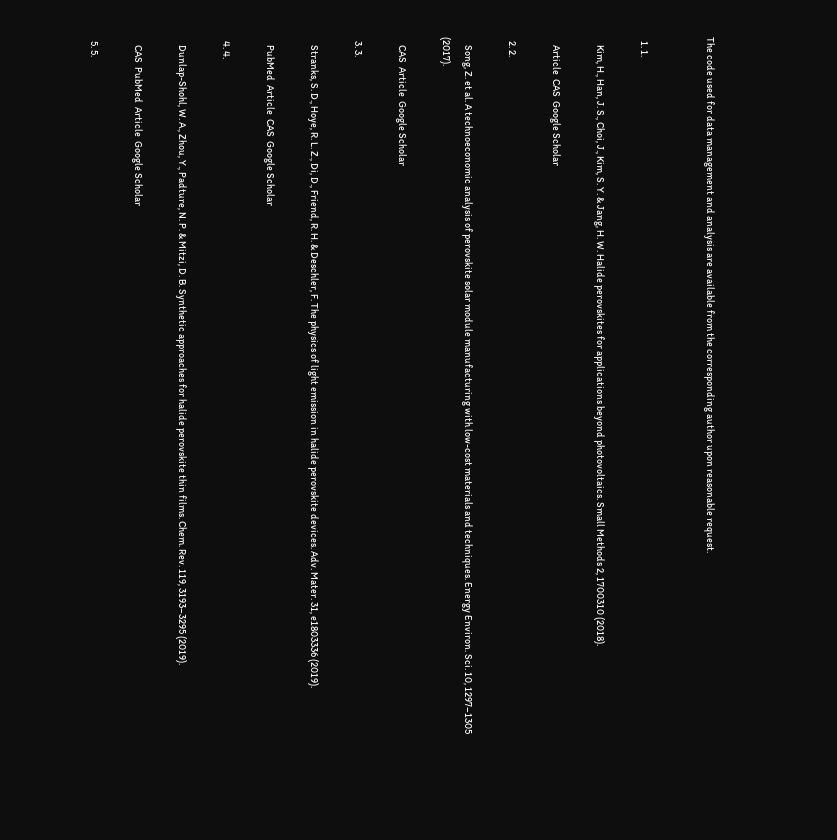The code used for data management and analysis are available from the corresponding author upon reasonable request.


  1. 1.

    Kim, H., Han, J. S., Choi, J., Kim, S. Y. & Jang, H. W. Halide perovskites for applications beyond photovoltaics. Small Methods 2, 1700310 (2018).

    Article  CAS  Google Scholar

  2. 2.

    Song, Z. et al. A technoeconomic analysis of perovskite solar module manufacturing with low-cost materials and techniques. Energy Environ. Sci. 10, 1297–1305 (2017).

    CAS  Article  Google Scholar

  3. 3.

    Stranks, S. D., Hoye, R. L. Z., Di, D., Friend, R. H. & Deschler, F. The physics of light emission in halide perovskite devices. Adv. Mater. 31, e1803336 (2019).

    PubMed  Article  CAS  Google Scholar

  4. 4.

    Dunlap-Shohl, W. A., Zhou, Y., Padture, N. P. & Mitzi, D. B. Synthetic approaches for halide perovskite thin films. Chem. Rev. 119, 3193–3295 (2019).

    CAS  PubMed  Article  Google Scholar

  5. 5.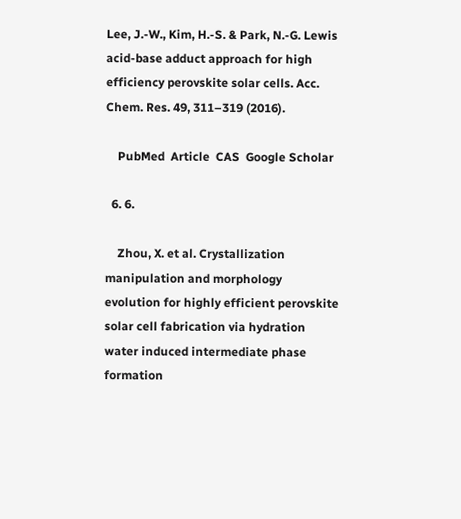Lee, J.-W., Kim, H.-S. & Park, N.-G. Lewis acid-base adduct approach for high efficiency perovskite solar cells. Acc. Chem. Res. 49, 311–319 (2016).

    PubMed  Article  CAS  Google Scholar

  6. 6.

    Zhou, X. et al. Crystallization manipulation and morphology evolution for highly efficient perovskite solar cell fabrication via hydration water induced intermediate phase formation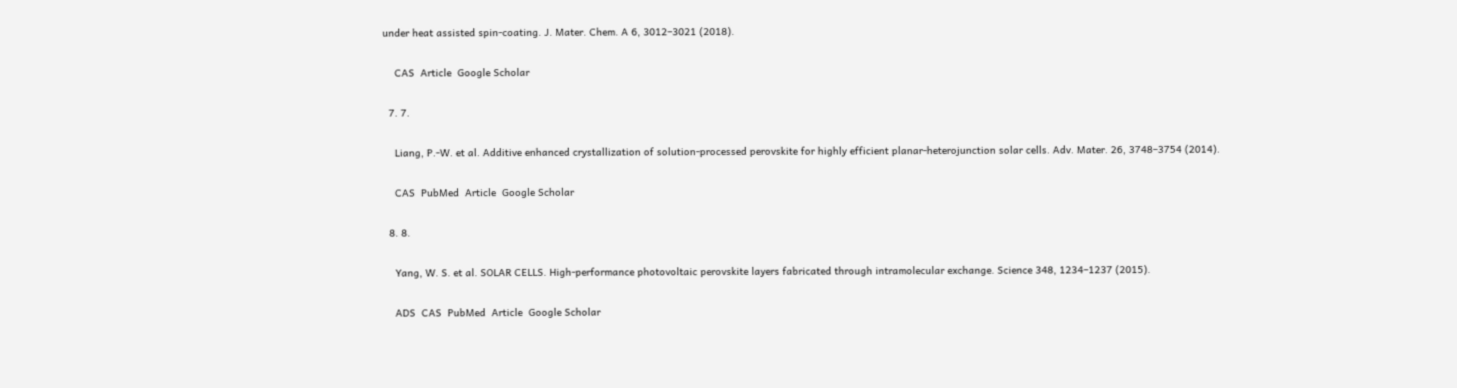under heat assisted spin-coating. J. Mater. Chem. A 6, 3012–3021 (2018).

    CAS  Article  Google Scholar

  7. 7.

    Liang, P.-W. et al. Additive enhanced crystallization of solution-processed perovskite for highly efficient planar-heterojunction solar cells. Adv. Mater. 26, 3748–3754 (2014).

    CAS  PubMed  Article  Google Scholar

  8. 8.

    Yang, W. S. et al. SOLAR CELLS. High-performance photovoltaic perovskite layers fabricated through intramolecular exchange. Science 348, 1234–1237 (2015).

    ADS  CAS  PubMed  Article  Google Scholar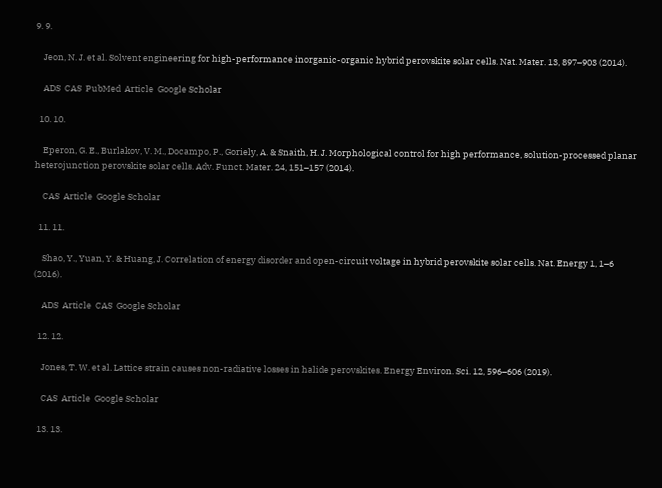9. 9.

    Jeon, N. J. et al. Solvent engineering for high-performance inorganic-organic hybrid perovskite solar cells. Nat. Mater. 13, 897–903 (2014).

    ADS  CAS  PubMed  Article  Google Scholar

  10. 10.

    Eperon, G. E., Burlakov, V. M., Docampo, P., Goriely, A. & Snaith, H. J. Morphological control for high performance, solution-processed planar heterojunction perovskite solar cells. Adv. Funct. Mater. 24, 151–157 (2014).

    CAS  Article  Google Scholar

  11. 11.

    Shao, Y., Yuan, Y. & Huang, J. Correlation of energy disorder and open-circuit voltage in hybrid perovskite solar cells. Nat. Energy 1, 1–6 (2016).

    ADS  Article  CAS  Google Scholar

  12. 12.

    Jones, T. W. et al. Lattice strain causes non-radiative losses in halide perovskites. Energy Environ. Sci. 12, 596–606 (2019).

    CAS  Article  Google Scholar

  13. 13.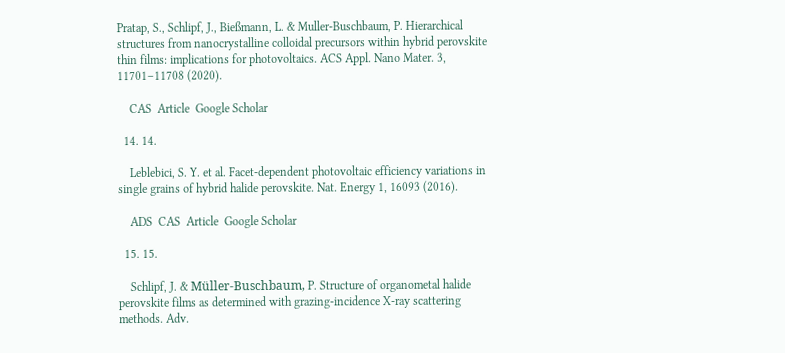Pratap, S., Schlipf, J., Bießmann, L. & Muller-Buschbaum, P. Hierarchical structures from nanocrystalline colloidal precursors within hybrid perovskite thin films: implications for photovoltaics. ACS Appl. Nano Mater. 3, 11701–11708 (2020).

    CAS  Article  Google Scholar

  14. 14.

    Leblebici, S. Y. et al. Facet-dependent photovoltaic efficiency variations in single grains of hybrid halide perovskite. Nat. Energy 1, 16093 (2016).

    ADS  CAS  Article  Google Scholar

  15. 15.

    Schlipf, J. & Müller-Buschbaum, P. Structure of organometal halide perovskite films as determined with grazing-incidence X-ray scattering methods. Adv.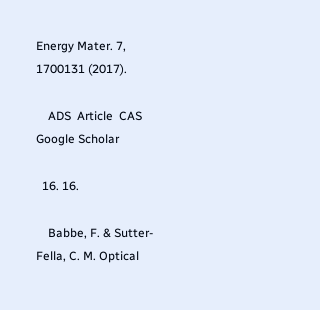Energy Mater. 7, 1700131 (2017).

    ADS  Article  CAS  Google Scholar

  16. 16.

    Babbe, F. & Sutter‐Fella, C. M. Optical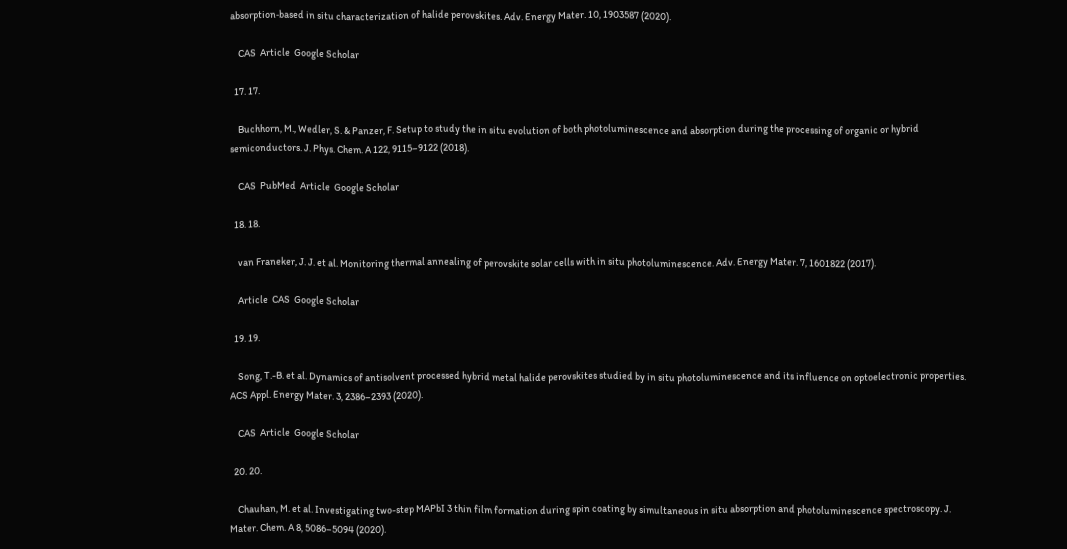absorption‐based in situ characterization of halide perovskites. Adv. Energy Mater. 10, 1903587 (2020).

    CAS  Article  Google Scholar

  17. 17.

    Buchhorn, M., Wedler, S. & Panzer, F. Setup to study the in situ evolution of both photoluminescence and absorption during the processing of organic or hybrid semiconductors. J. Phys. Chem. A 122, 9115–9122 (2018).

    CAS  PubMed  Article  Google Scholar

  18. 18.

    van Franeker, J. J. et al. Monitoring thermal annealing of perovskite solar cells with in situ photoluminescence. Adv. Energy Mater. 7, 1601822 (2017).

    Article  CAS  Google Scholar

  19. 19.

    Song, T.-B. et al. Dynamics of antisolvent processed hybrid metal halide perovskites studied by in situ photoluminescence and its influence on optoelectronic properties. ACS Appl. Energy Mater. 3, 2386–2393 (2020).

    CAS  Article  Google Scholar

  20. 20.

    Chauhan, M. et al. Investigating two-step MAPbI 3 thin film formation during spin coating by simultaneous in situ absorption and photoluminescence spectroscopy. J. Mater. Chem. A 8, 5086–5094 (2020).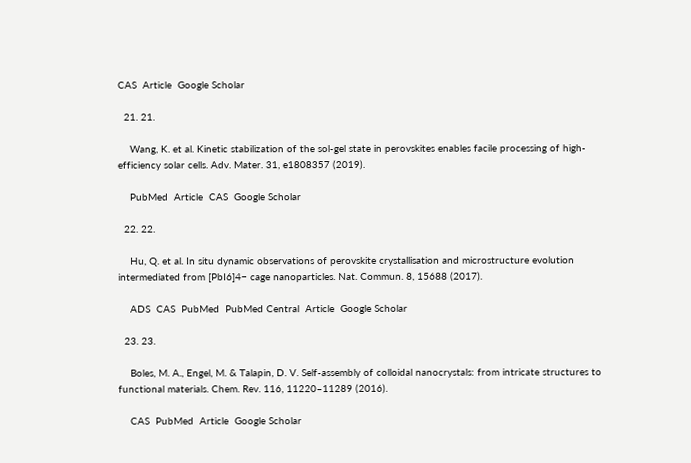CAS  Article  Google Scholar

  21. 21.

    Wang, K. et al. Kinetic stabilization of the sol-gel state in perovskites enables facile processing of high-efficiency solar cells. Adv. Mater. 31, e1808357 (2019).

    PubMed  Article  CAS  Google Scholar

  22. 22.

    Hu, Q. et al. In situ dynamic observations of perovskite crystallisation and microstructure evolution intermediated from [PbI6]4− cage nanoparticles. Nat. Commun. 8, 15688 (2017).

    ADS  CAS  PubMed  PubMed Central  Article  Google Scholar

  23. 23.

    Boles, M. A., Engel, M. & Talapin, D. V. Self-assembly of colloidal nanocrystals: from intricate structures to functional materials. Chem. Rev. 116, 11220–11289 (2016).

    CAS  PubMed  Article  Google Scholar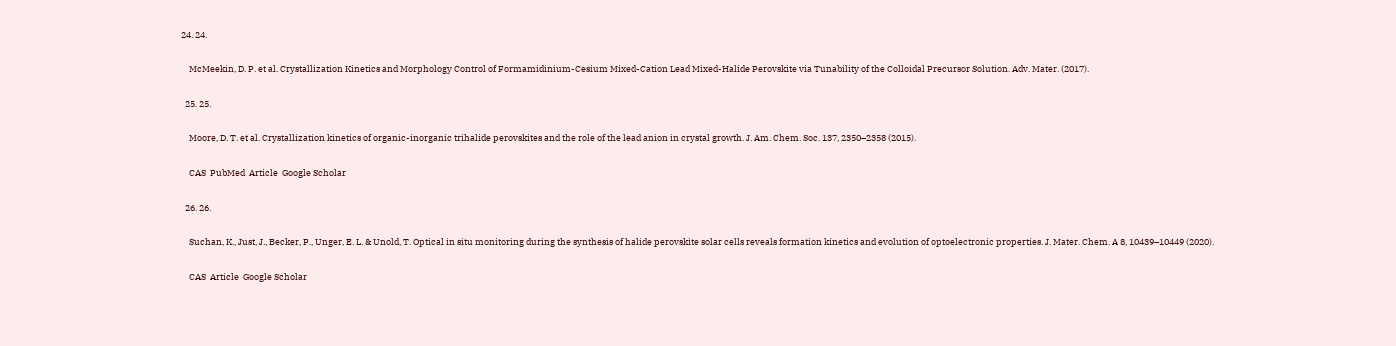24. 24.

    McMeekin, D. P. et al. Crystallization Kinetics and Morphology Control of Formamidinium-Cesium Mixed-Cation Lead Mixed-Halide Perovskite via Tunability of the Colloidal Precursor Solution. Adv. Mater. (2017).

  25. 25.

    Moore, D. T. et al. Crystallization kinetics of organic-inorganic trihalide perovskites and the role of the lead anion in crystal growth. J. Am. Chem. Soc. 137, 2350–2358 (2015).

    CAS  PubMed  Article  Google Scholar

  26. 26.

    Suchan, K., Just, J., Becker, P., Unger, E. L. & Unold, T. Optical in situ monitoring during the synthesis of halide perovskite solar cells reveals formation kinetics and evolution of optoelectronic properties. J. Mater. Chem. A 8, 10439–10449 (2020).

    CAS  Article  Google Scholar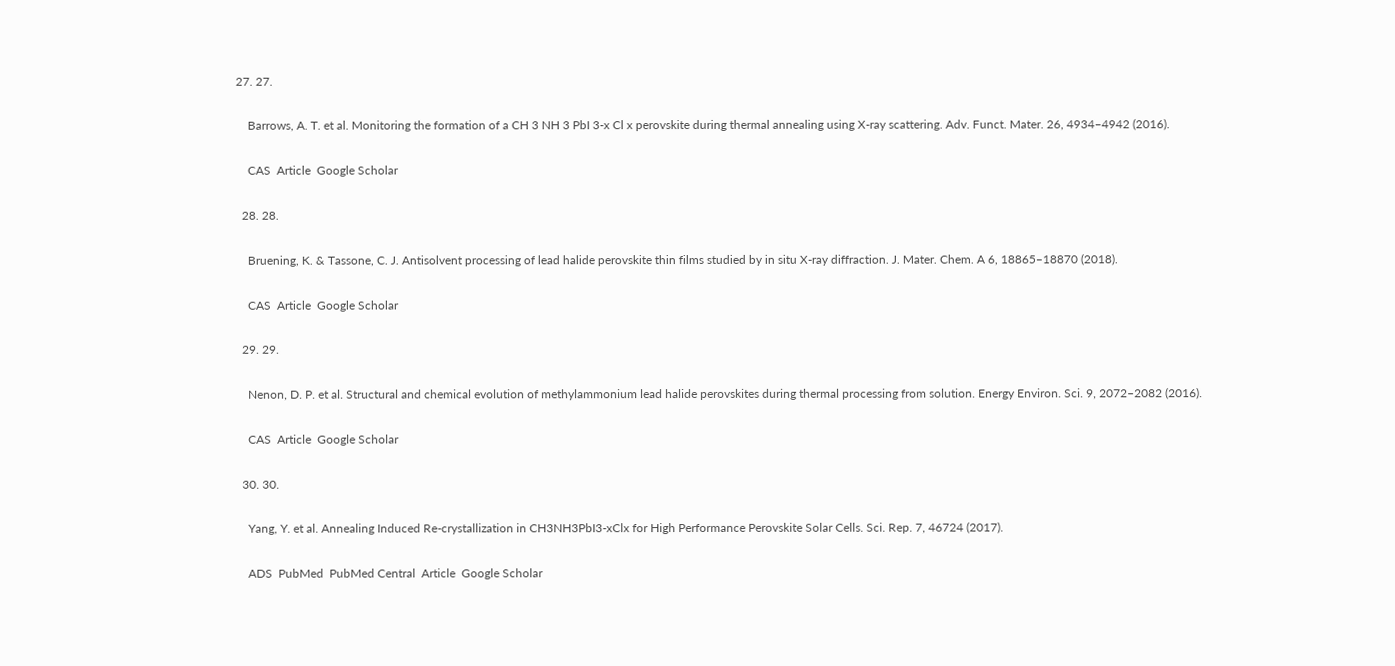27. 27.

    Barrows, A. T. et al. Monitoring the formation of a CH 3 NH 3 PbI 3-x Cl x perovskite during thermal annealing using X-ray scattering. Adv. Funct. Mater. 26, 4934–4942 (2016).

    CAS  Article  Google Scholar

  28. 28.

    Bruening, K. & Tassone, C. J. Antisolvent processing of lead halide perovskite thin films studied by in situ X-ray diffraction. J. Mater. Chem. A 6, 18865–18870 (2018).

    CAS  Article  Google Scholar

  29. 29.

    Nenon, D. P. et al. Structural and chemical evolution of methylammonium lead halide perovskites during thermal processing from solution. Energy Environ. Sci. 9, 2072–2082 (2016).

    CAS  Article  Google Scholar

  30. 30.

    Yang, Y. et al. Annealing Induced Re-crystallization in CH3NH3PbI3-xClx for High Performance Perovskite Solar Cells. Sci. Rep. 7, 46724 (2017).

    ADS  PubMed  PubMed Central  Article  Google Scholar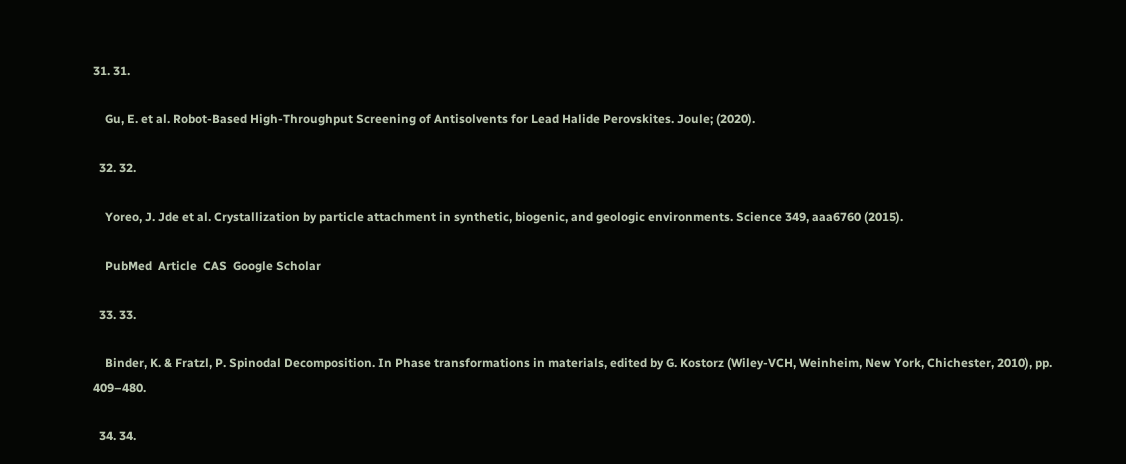31. 31.

    Gu, E. et al. Robot-Based High-Throughput Screening of Antisolvents for Lead Halide Perovskites. Joule; (2020).

  32. 32.

    Yoreo, J. Jde et al. Crystallization by particle attachment in synthetic, biogenic, and geologic environments. Science 349, aaa6760 (2015).

    PubMed  Article  CAS  Google Scholar

  33. 33.

    Binder, K. & Fratzl, P. Spinodal Decomposition. In Phase transformations in materials, edited by G. Kostorz (Wiley-VCH, Weinheim, New York, Chichester, 2010), pp. 409–480.

  34. 34.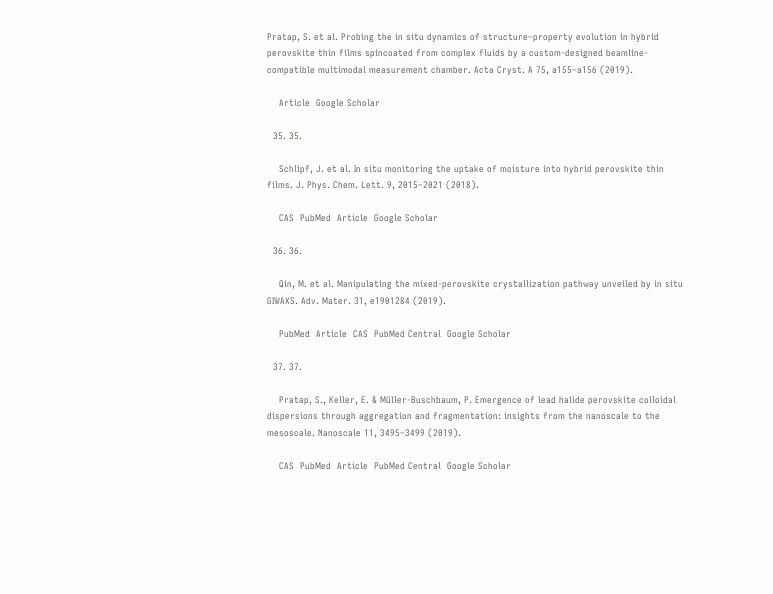Pratap, S. et al. Probing the in situ dynamics of structure–property evolution in hybrid perovskite thin films spincoated from complex fluids by a custom-designed beamline-compatible multimodal measurement chamber. Acta Cryst. A 75, a155–a156 (2019).

    Article  Google Scholar

  35. 35.

    Schlipf, J. et al. In situ monitoring the uptake of moisture into hybrid perovskite thin films. J. Phys. Chem. Lett. 9, 2015–2021 (2018).

    CAS  PubMed  Article  Google Scholar

  36. 36.

    Qin, M. et al. Manipulating the mixed-perovskite crystallization pathway unveiled by in situ GIWAXS. Adv. Mater. 31, e1901284 (2019).

    PubMed  Article  CAS  PubMed Central  Google Scholar

  37. 37.

    Pratap, S., Keller, E. & Müller-Buschbaum, P. Emergence of lead halide perovskite colloidal dispersions through aggregation and fragmentation: insights from the nanoscale to the mesoscale. Nanoscale 11, 3495–3499 (2019).

    CAS  PubMed  Article  PubMed Central  Google Scholar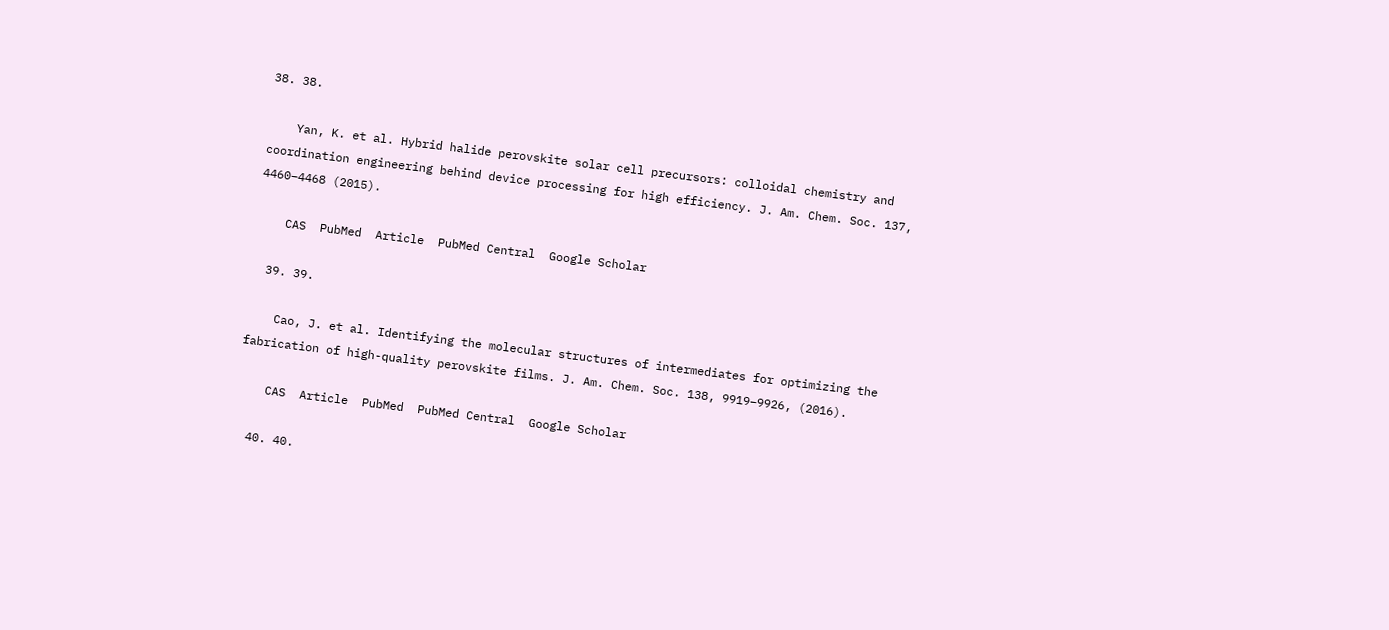38. 38.

    Yan, K. et al. Hybrid halide perovskite solar cell precursors: colloidal chemistry and coordination engineering behind device processing for high efficiency. J. Am. Chem. Soc. 137, 4460–4468 (2015).

    CAS  PubMed  Article  PubMed Central  Google Scholar

  39. 39.

    Cao, J. et al. Identifying the molecular structures of intermediates for optimizing the fabrication of high-quality perovskite films. J. Am. Chem. Soc. 138, 9919–9926, (2016).

    CAS  Article  PubMed  PubMed Central  Google Scholar

  40. 40.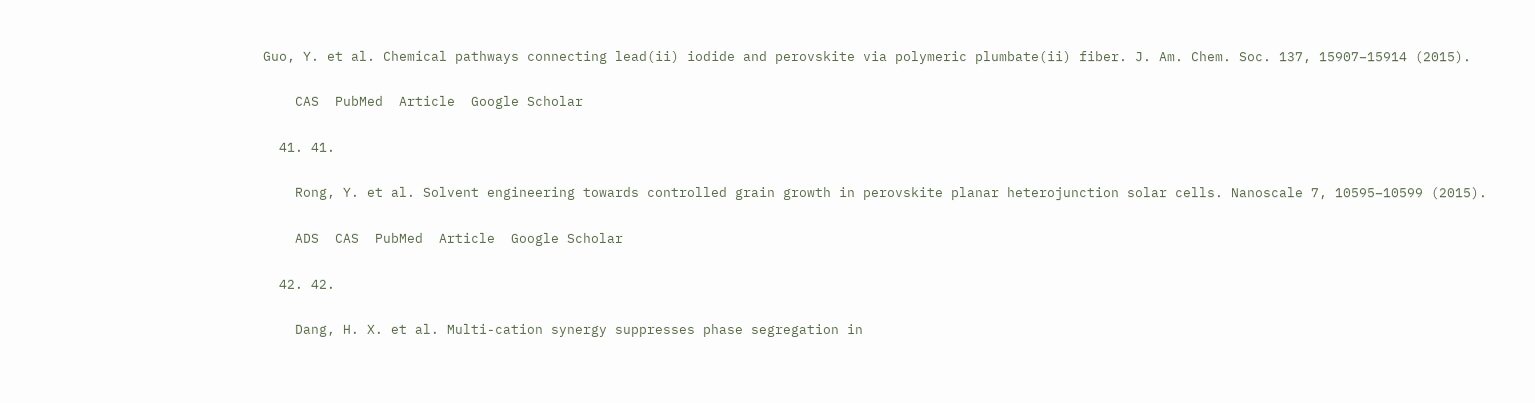Guo, Y. et al. Chemical pathways connecting lead(ii) iodide and perovskite via polymeric plumbate(ii) fiber. J. Am. Chem. Soc. 137, 15907–15914 (2015).

    CAS  PubMed  Article  Google Scholar

  41. 41.

    Rong, Y. et al. Solvent engineering towards controlled grain growth in perovskite planar heterojunction solar cells. Nanoscale 7, 10595–10599 (2015).

    ADS  CAS  PubMed  Article  Google Scholar

  42. 42.

    Dang, H. X. et al. Multi-cation synergy suppresses phase segregation in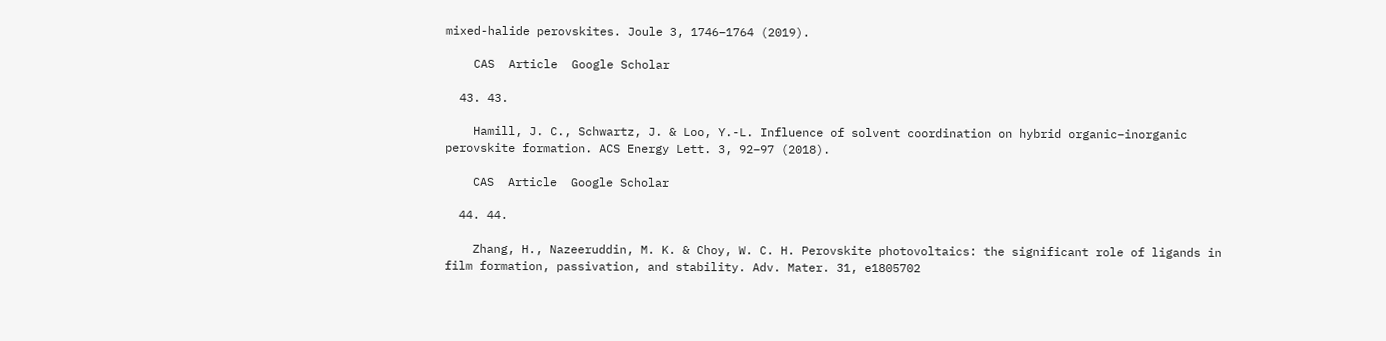mixed-halide perovskites. Joule 3, 1746–1764 (2019).

    CAS  Article  Google Scholar

  43. 43.

    Hamill, J. C., Schwartz, J. & Loo, Y.-L. Influence of solvent coordination on hybrid organic–inorganic perovskite formation. ACS Energy Lett. 3, 92–97 (2018).

    CAS  Article  Google Scholar

  44. 44.

    Zhang, H., Nazeeruddin, M. K. & Choy, W. C. H. Perovskite photovoltaics: the significant role of ligands in film formation, passivation, and stability. Adv. Mater. 31, e1805702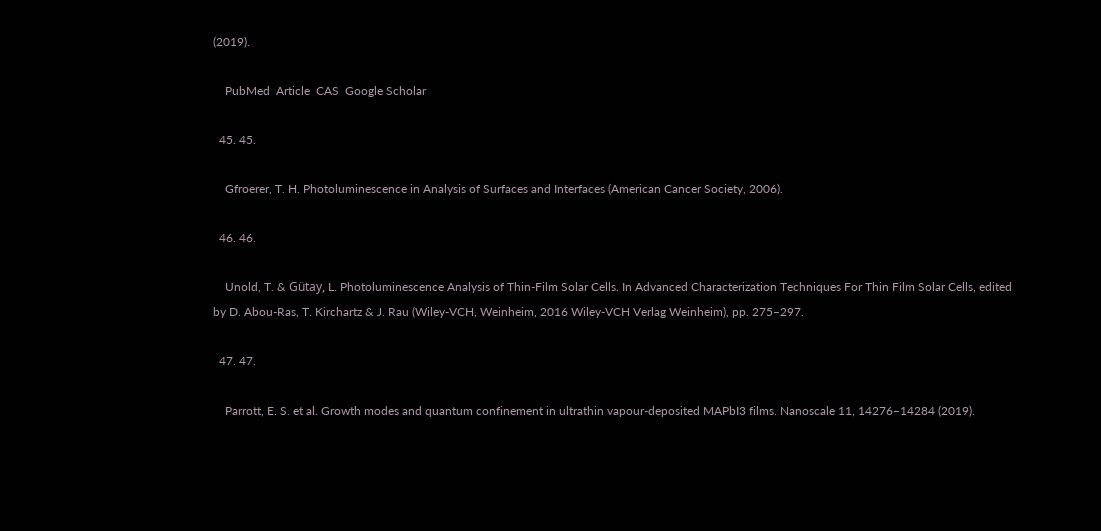(2019).

    PubMed  Article  CAS  Google Scholar

  45. 45.

    Gfroerer, T. H. Photoluminescence in Analysis of Surfaces and Interfaces (American Cancer Society, 2006).

  46. 46.

    Unold, T. & Gütay, L. Photoluminescence Analysis of Thin-Film Solar Cells. In Advanced Characterization Techniques For Thin Film Solar Cells, edited by D. Abou-Ras, T. Kirchartz & J. Rau (Wiley-VCH, Weinheim, 2016 Wiley-VCH Verlag Weinheim), pp. 275–297.

  47. 47.

    Parrott, E. S. et al. Growth modes and quantum confinement in ultrathin vapour-deposited MAPbI3 films. Nanoscale 11, 14276–14284 (2019).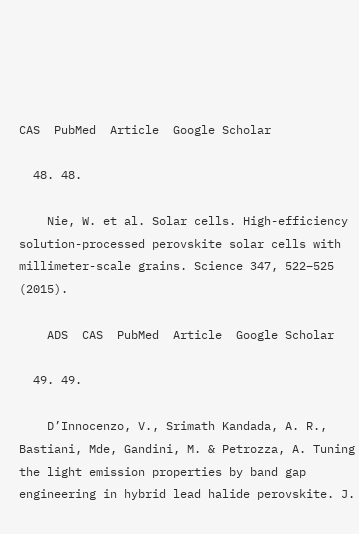CAS  PubMed  Article  Google Scholar

  48. 48.

    Nie, W. et al. Solar cells. High-efficiency solution-processed perovskite solar cells with millimeter-scale grains. Science 347, 522–525 (2015).

    ADS  CAS  PubMed  Article  Google Scholar

  49. 49.

    D’Innocenzo, V., Srimath Kandada, A. R., Bastiani, Mde, Gandini, M. & Petrozza, A. Tuning the light emission properties by band gap engineering in hybrid lead halide perovskite. J.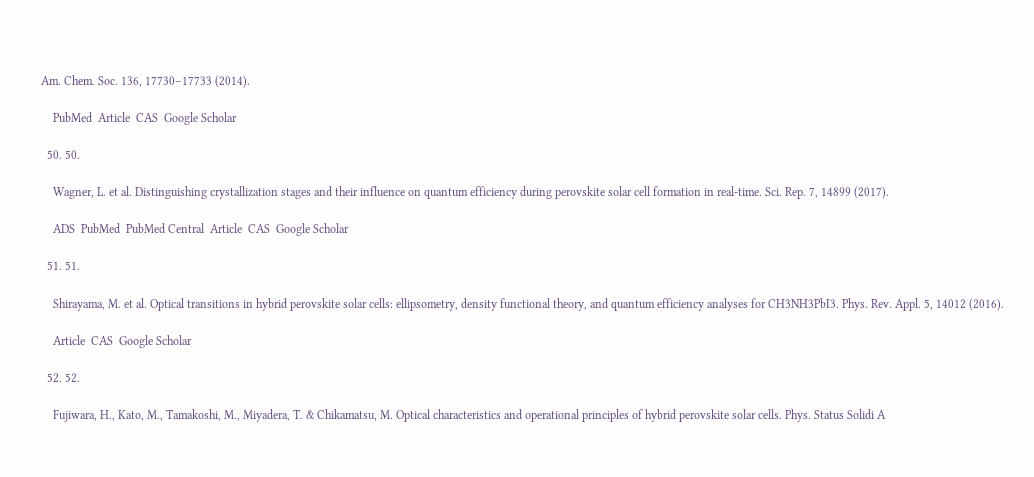Am. Chem. Soc. 136, 17730–17733 (2014).

    PubMed  Article  CAS  Google Scholar

  50. 50.

    Wagner, L. et al. Distinguishing crystallization stages and their influence on quantum efficiency during perovskite solar cell formation in real-time. Sci. Rep. 7, 14899 (2017).

    ADS  PubMed  PubMed Central  Article  CAS  Google Scholar

  51. 51.

    Shirayama, M. et al. Optical transitions in hybrid perovskite solar cells: ellipsometry, density functional theory, and quantum efficiency analyses for CH3NH3PbI3. Phys. Rev. Appl. 5, 14012 (2016).

    Article  CAS  Google Scholar

  52. 52.

    Fujiwara, H., Kato, M., Tamakoshi, M., Miyadera, T. & Chikamatsu, M. Optical characteristics and operational principles of hybrid perovskite solar cells. Phys. Status Solidi A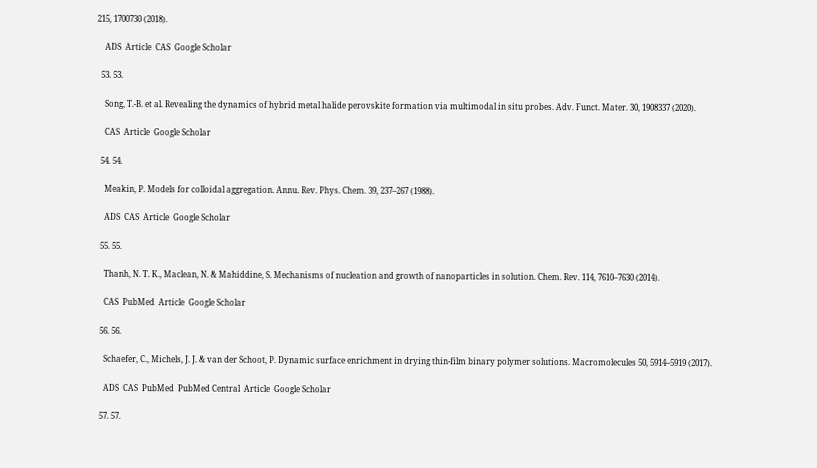215, 1700730 (2018).

    ADS  Article  CAS  Google Scholar

  53. 53.

    Song, T.-B. et al. Revealing the dynamics of hybrid metal halide perovskite formation via multimodal in situ probes. Adv. Funct. Mater. 30, 1908337 (2020).

    CAS  Article  Google Scholar

  54. 54.

    Meakin, P. Models for colloidal aggregation. Annu. Rev. Phys. Chem. 39, 237–267 (1988).

    ADS  CAS  Article  Google Scholar

  55. 55.

    Thanh, N. T. K., Maclean, N. & Mahiddine, S. Mechanisms of nucleation and growth of nanoparticles in solution. Chem. Rev. 114, 7610–7630 (2014).

    CAS  PubMed  Article  Google Scholar

  56. 56.

    Schaefer, C., Michels, J. J. & van der Schoot, P. Dynamic surface enrichment in drying thin-film binary polymer solutions. Macromolecules 50, 5914–5919 (2017).

    ADS  CAS  PubMed  PubMed Central  Article  Google Scholar

  57. 57.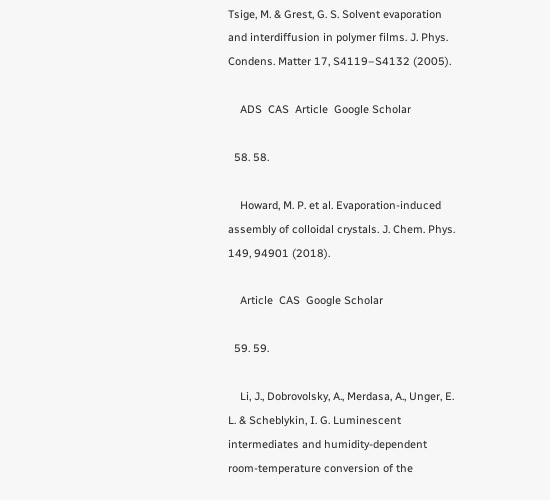Tsige, M. & Grest, G. S. Solvent evaporation and interdiffusion in polymer films. J. Phys. Condens. Matter 17, S4119–S4132 (2005).

    ADS  CAS  Article  Google Scholar

  58. 58.

    Howard, M. P. et al. Evaporation-induced assembly of colloidal crystals. J. Chem. Phys. 149, 94901 (2018).

    Article  CAS  Google Scholar

  59. 59.

    Li, J., Dobrovolsky, A., Merdasa, A., Unger, E. L. & Scheblykin, I. G. Luminescent intermediates and humidity-dependent room-temperature conversion of the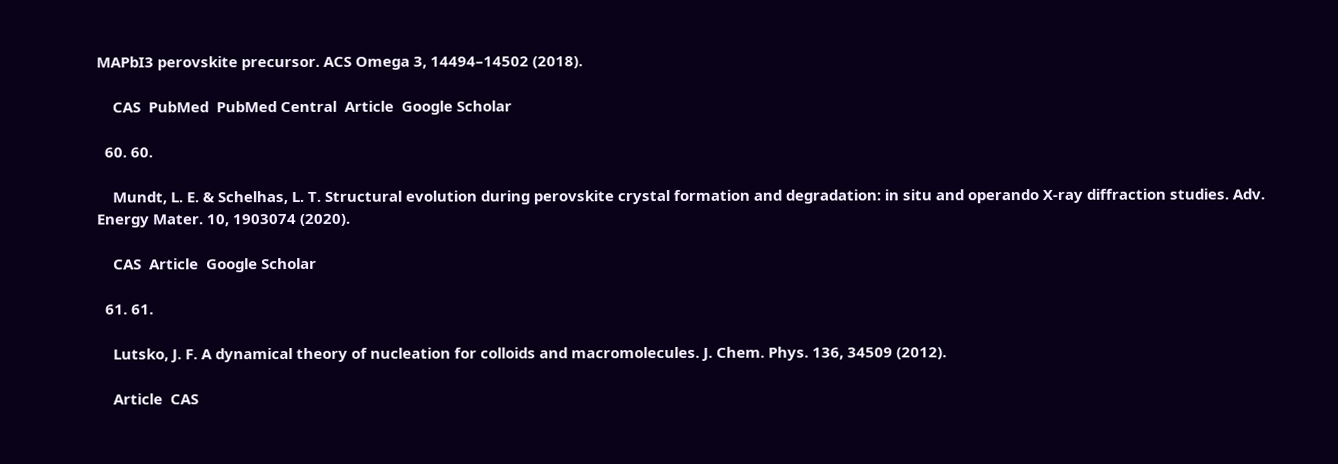MAPbI3 perovskite precursor. ACS Omega 3, 14494–14502 (2018).

    CAS  PubMed  PubMed Central  Article  Google Scholar

  60. 60.

    Mundt, L. E. & Schelhas, L. T. Structural evolution during perovskite crystal formation and degradation: in situ and operando X‐ray diffraction studies. Adv. Energy Mater. 10, 1903074 (2020).

    CAS  Article  Google Scholar

  61. 61.

    Lutsko, J. F. A dynamical theory of nucleation for colloids and macromolecules. J. Chem. Phys. 136, 34509 (2012).

    Article  CAS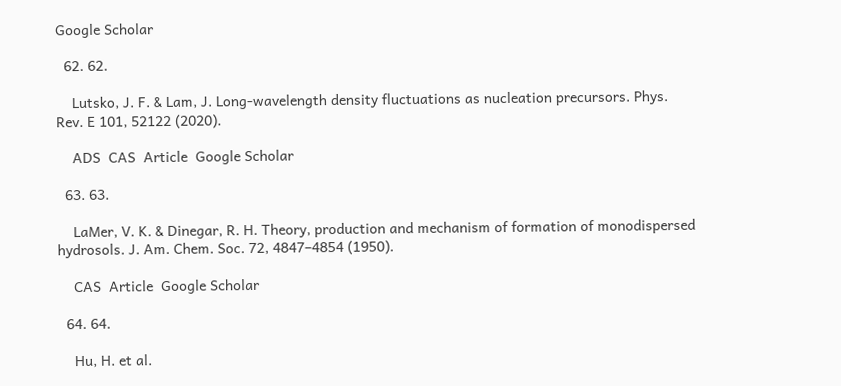Google Scholar

  62. 62.

    Lutsko, J. F. & Lam, J. Long-wavelength density fluctuations as nucleation precursors. Phys. Rev. E 101, 52122 (2020).

    ADS  CAS  Article  Google Scholar

  63. 63.

    LaMer, V. K. & Dinegar, R. H. Theory, production and mechanism of formation of monodispersed hydrosols. J. Am. Chem. Soc. 72, 4847–4854 (1950).

    CAS  Article  Google Scholar

  64. 64.

    Hu, H. et al.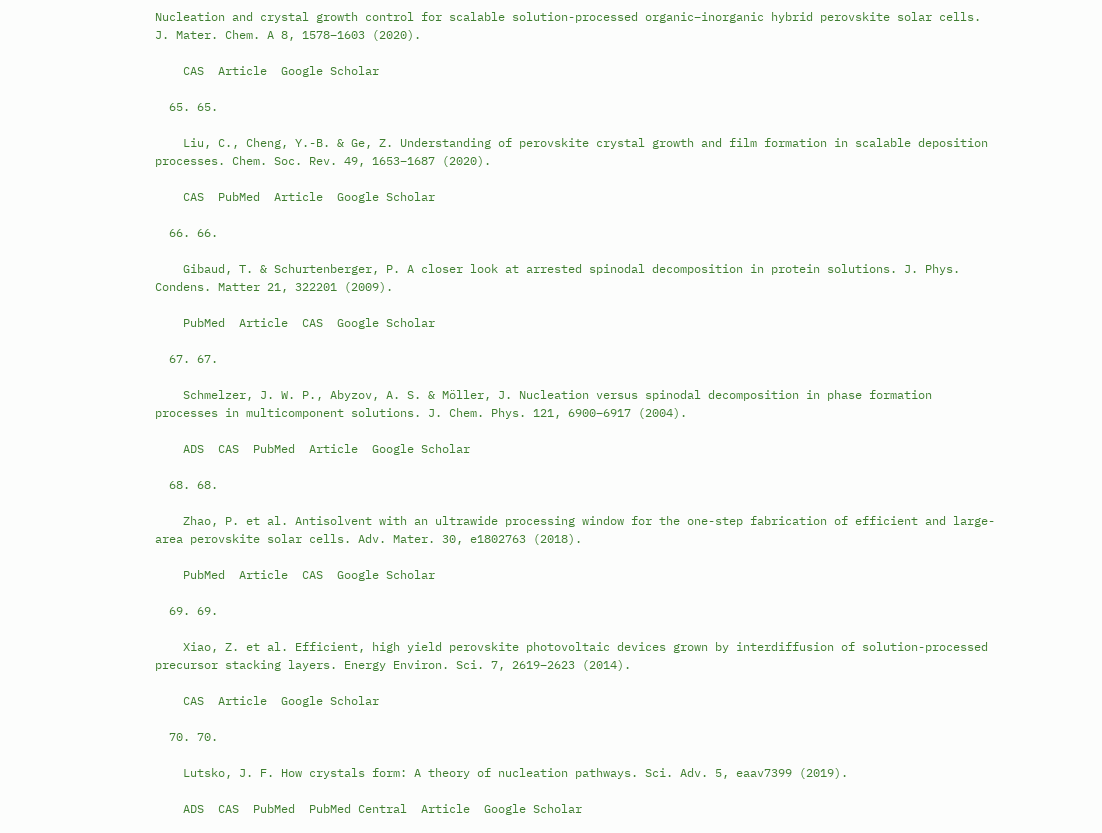Nucleation and crystal growth control for scalable solution-processed organic–inorganic hybrid perovskite solar cells. J. Mater. Chem. A 8, 1578–1603 (2020).

    CAS  Article  Google Scholar

  65. 65.

    Liu, C., Cheng, Y.-B. & Ge, Z. Understanding of perovskite crystal growth and film formation in scalable deposition processes. Chem. Soc. Rev. 49, 1653–1687 (2020).

    CAS  PubMed  Article  Google Scholar

  66. 66.

    Gibaud, T. & Schurtenberger, P. A closer look at arrested spinodal decomposition in protein solutions. J. Phys. Condens. Matter 21, 322201 (2009).

    PubMed  Article  CAS  Google Scholar

  67. 67.

    Schmelzer, J. W. P., Abyzov, A. S. & Möller, J. Nucleation versus spinodal decomposition in phase formation processes in multicomponent solutions. J. Chem. Phys. 121, 6900–6917 (2004).

    ADS  CAS  PubMed  Article  Google Scholar

  68. 68.

    Zhao, P. et al. Antisolvent with an ultrawide processing window for the one-step fabrication of efficient and large-area perovskite solar cells. Adv. Mater. 30, e1802763 (2018).

    PubMed  Article  CAS  Google Scholar

  69. 69.

    Xiao, Z. et al. Efficient, high yield perovskite photovoltaic devices grown by interdiffusion of solution-processed precursor stacking layers. Energy Environ. Sci. 7, 2619–2623 (2014).

    CAS  Article  Google Scholar

  70. 70.

    Lutsko, J. F. How crystals form: A theory of nucleation pathways. Sci. Adv. 5, eaav7399 (2019).

    ADS  CAS  PubMed  PubMed Central  Article  Google Scholar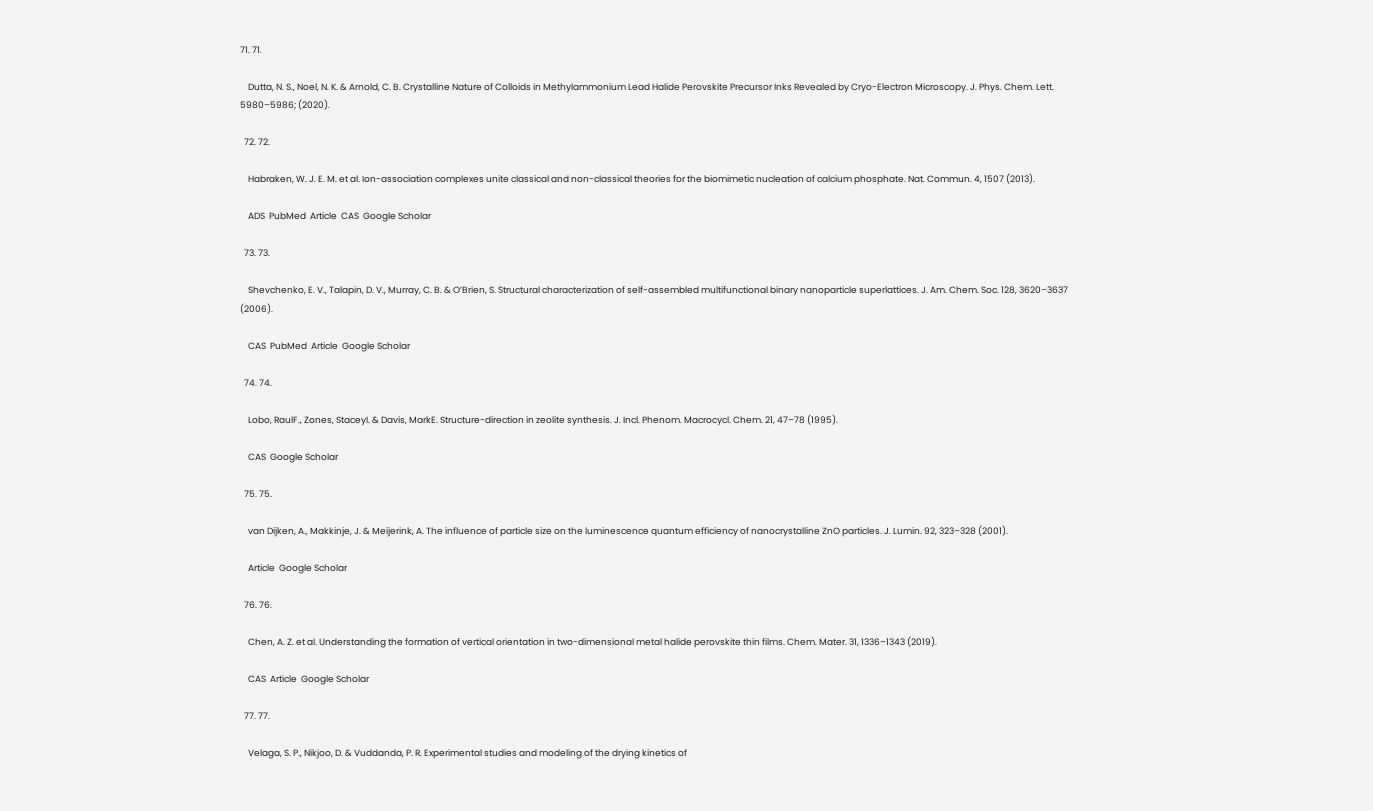71. 71.

    Dutta, N. S., Noel, N. K. & Arnold, C. B. Crystalline Nature of Colloids in Methylammonium Lead Halide Perovskite Precursor Inks Revealed by Cryo-Electron Microscopy. J. Phys. Chem. Lett. 5980–5986; (2020).

  72. 72.

    Habraken, W. J. E. M. et al. Ion-association complexes unite classical and non-classical theories for the biomimetic nucleation of calcium phosphate. Nat. Commun. 4, 1507 (2013).

    ADS  PubMed  Article  CAS  Google Scholar

  73. 73.

    Shevchenko, E. V., Talapin, D. V., Murray, C. B. & O’Brien, S. Structural characterization of self-assembled multifunctional binary nanoparticle superlattices. J. Am. Chem. Soc. 128, 3620–3637 (2006).

    CAS  PubMed  Article  Google Scholar

  74. 74.

    Lobo, RaulF., Zones, StaceyI. & Davis, MarkE. Structure-direction in zeolite synthesis. J. Incl. Phenom. Macrocycl. Chem. 21, 47–78 (1995).

    CAS  Google Scholar

  75. 75.

    van Dijken, A., Makkinje, J. & Meijerink, A. The influence of particle size on the luminescence quantum efficiency of nanocrystalline ZnO particles. J. Lumin. 92, 323–328 (2001).

    Article  Google Scholar

  76. 76.

    Chen, A. Z. et al. Understanding the formation of vertical orientation in two-dimensional metal halide perovskite thin films. Chem. Mater. 31, 1336–1343 (2019).

    CAS  Article  Google Scholar

  77. 77.

    Velaga, S. P., Nikjoo, D. & Vuddanda, P. R. Experimental studies and modeling of the drying kinetics of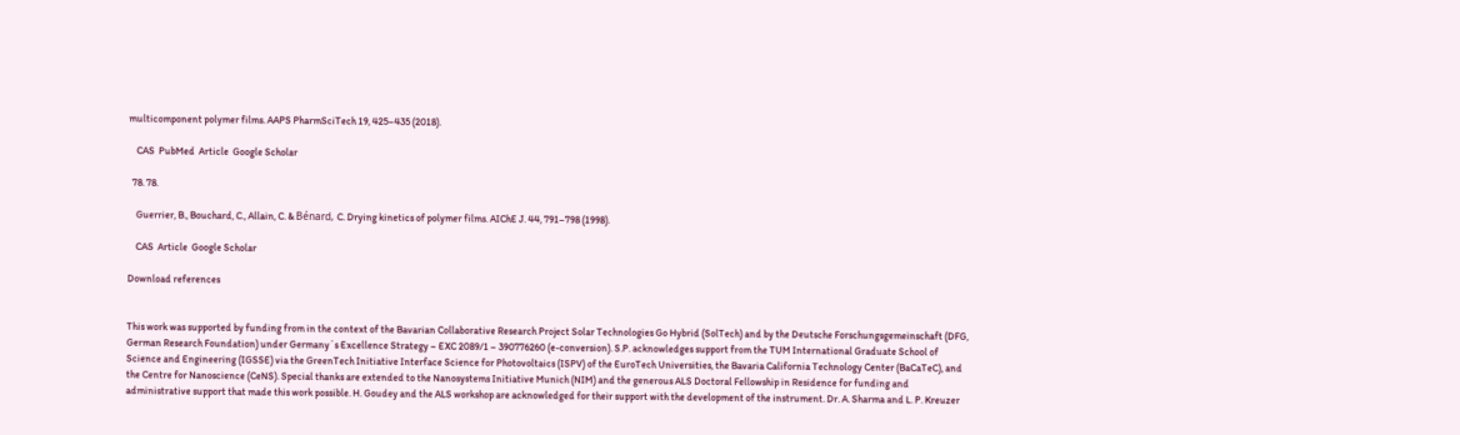multicomponent polymer films. AAPS PharmSciTech 19, 425–435 (2018).

    CAS  PubMed  Article  Google Scholar

  78. 78.

    Guerrier, B., Bouchard, C., Allain, C. & Bénard, C. Drying kinetics of polymer films. AIChE J. 44, 791–798 (1998).

    CAS  Article  Google Scholar

Download references


This work was supported by funding from in the context of the Bavarian Collaborative Research Project Solar Technologies Go Hybrid (SolTech) and by the Deutsche Forschungsgemeinschaft (DFG, German Research Foundation) under Germany´s Excellence Strategy – EXC 2089/1 – 390776260 (e-conversion). S.P. acknowledges support from the TUM International Graduate School of Science and Engineering (IGSSE) via the GreenTech Initiative Interface Science for Photovoltaics (ISPV) of the EuroTech Universities, the Bavaria California Technology Center (BaCaTeC), and the Centre for Nanoscience (CeNS). Special thanks are extended to the Nanosystems Initiative Munich (NIM) and the generous ALS Doctoral Fellowship in Residence for funding and administrative support that made this work possible. H. Goudey and the ALS workshop are acknowledged for their support with the development of the instrument. Dr. A. Sharma and L. P. Kreuzer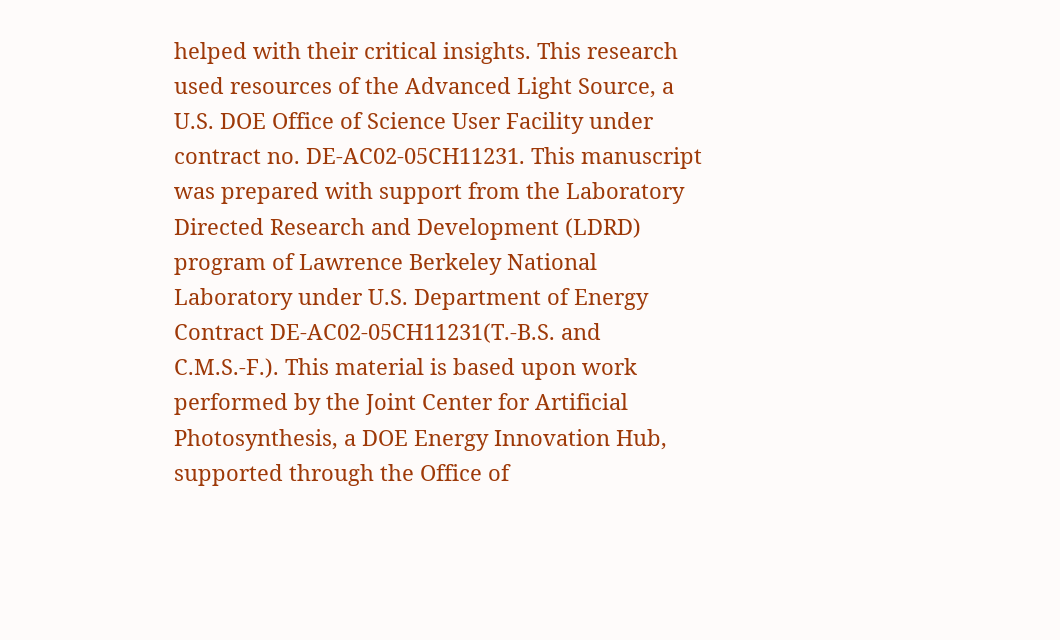helped with their critical insights. This research used resources of the Advanced Light Source, a U.S. DOE Office of Science User Facility under contract no. DE-AC02-05CH11231. This manuscript was prepared with support from the Laboratory Directed Research and Development (LDRD) program of Lawrence Berkeley National Laboratory under U.S. Department of Energy Contract DE-AC02-05CH11231(T.-B.S. and C.M.S.-F.). This material is based upon work performed by the Joint Center for Artificial Photosynthesis, a DOE Energy Innovation Hub, supported through the Office of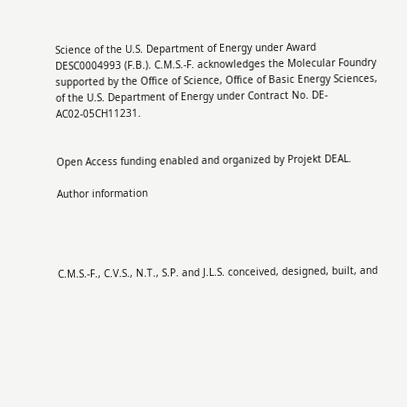Science of the U.S. Department of Energy under Award DESC0004993 (F.B.). C.M.S.-F. acknowledges the Molecular Foundry supported by the Office of Science, Office of Basic Energy Sciences, of the U.S. Department of Energy under Contract No. DE-AC02-05CH11231.


Open Access funding enabled and organized by Projekt DEAL.

Author information




C.M.S.-F., C.V.S., N.T., S.P. and J.L.S. conceived, designed, built, and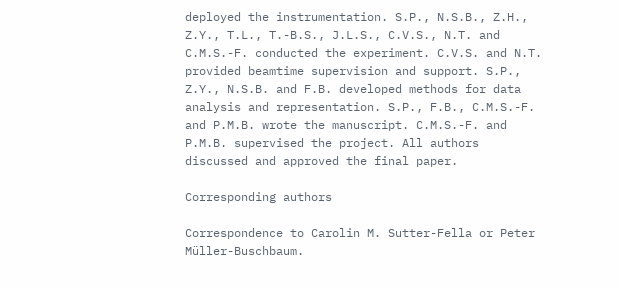deployed the instrumentation. S.P., N.S.B., Z.H., Z.Y., T.L., T.-B.S., J.L.S., C.V.S., N.T. and C.M.S.-F. conducted the experiment. C.V.S. and N.T. provided beamtime supervision and support. S.P., Z.Y., N.S.B. and F.B. developed methods for data analysis and representation. S.P., F.B., C.M.S.-F. and P.M.B. wrote the manuscript. C.M.S.-F. and P.M.B. supervised the project. All authors discussed and approved the final paper.

Corresponding authors

Correspondence to Carolin M. Sutter-Fella or Peter Müller-Buschbaum.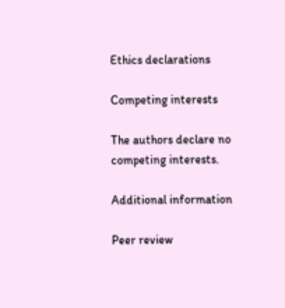Ethics declarations

Competing interests

The authors declare no competing interests.

Additional information

Peer review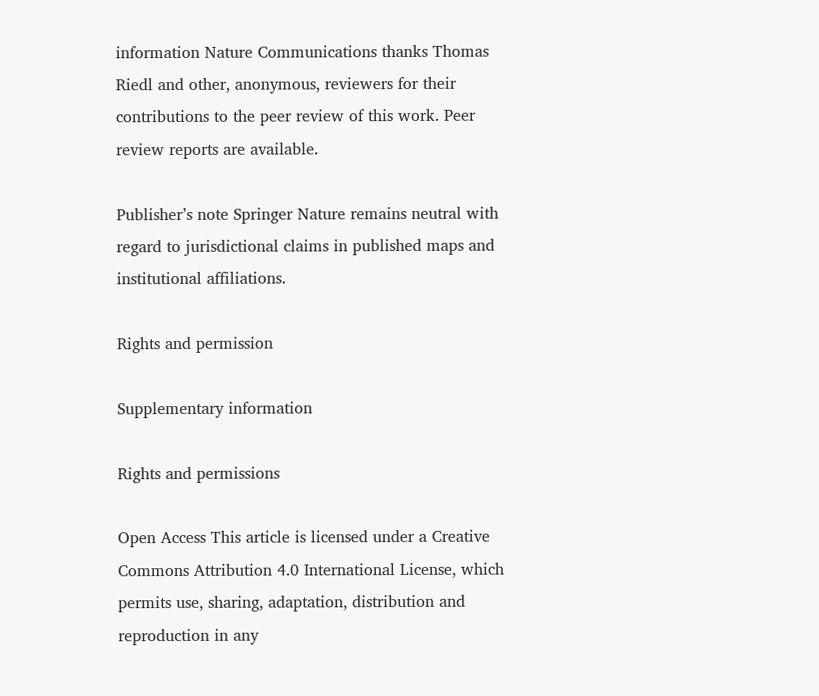information Nature Communications thanks Thomas Riedl and other, anonymous, reviewers for their contributions to the peer review of this work. Peer review reports are available.

Publisher’s note Springer Nature remains neutral with regard to jurisdictional claims in published maps and institutional affiliations.

Rights and permission

Supplementary information

Rights and permissions

Open Access This article is licensed under a Creative Commons Attribution 4.0 International License, which permits use, sharing, adaptation, distribution and reproduction in any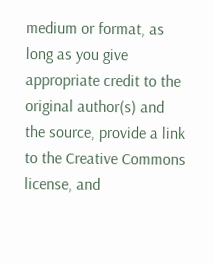medium or format, as long as you give appropriate credit to the original author(s) and the source, provide a link to the Creative Commons license, and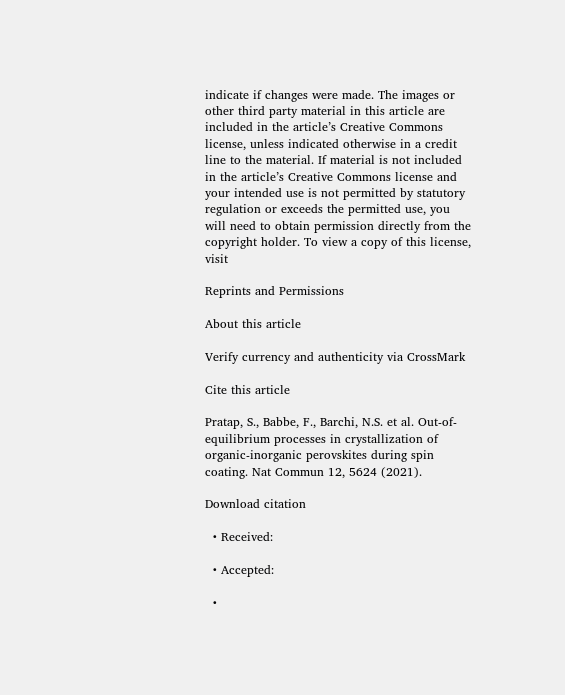indicate if changes were made. The images or other third party material in this article are included in the article’s Creative Commons license, unless indicated otherwise in a credit line to the material. If material is not included in the article’s Creative Commons license and your intended use is not permitted by statutory regulation or exceeds the permitted use, you will need to obtain permission directly from the copyright holder. To view a copy of this license, visit

Reprints and Permissions

About this article

Verify currency and authenticity via CrossMark

Cite this article

Pratap, S., Babbe, F., Barchi, N.S. et al. Out-of-equilibrium processes in crystallization of organic-inorganic perovskites during spin coating. Nat Commun 12, 5624 (2021).

Download citation

  • Received:

  • Accepted:

  •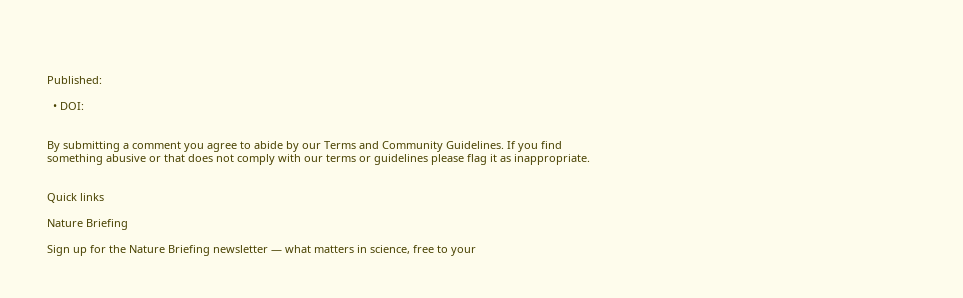Published:

  • DOI:


By submitting a comment you agree to abide by our Terms and Community Guidelines. If you find something abusive or that does not comply with our terms or guidelines please flag it as inappropriate.


Quick links

Nature Briefing

Sign up for the Nature Briefing newsletter — what matters in science, free to your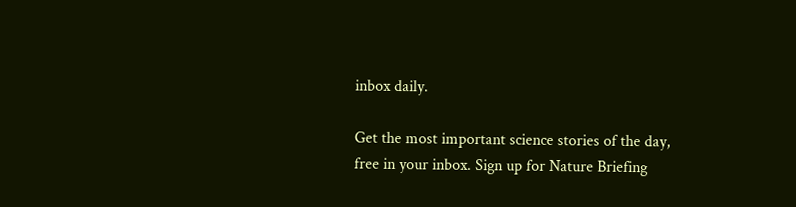inbox daily.

Get the most important science stories of the day, free in your inbox. Sign up for Nature Briefing